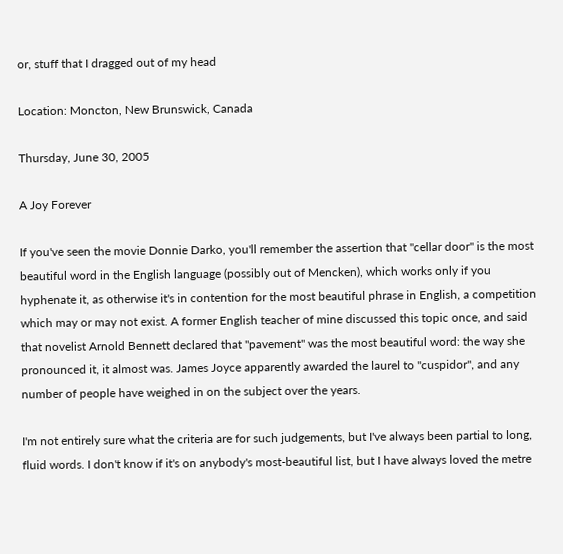or, stuff that I dragged out of my head

Location: Moncton, New Brunswick, Canada

Thursday, June 30, 2005

A Joy Forever

If you've seen the movie Donnie Darko, you'll remember the assertion that "cellar door" is the most beautiful word in the English language (possibly out of Mencken), which works only if you hyphenate it, as otherwise it's in contention for the most beautiful phrase in English, a competition which may or may not exist. A former English teacher of mine discussed this topic once, and said that novelist Arnold Bennett declared that "pavement" was the most beautiful word: the way she pronounced it, it almost was. James Joyce apparently awarded the laurel to "cuspidor", and any number of people have weighed in on the subject over the years.

I'm not entirely sure what the criteria are for such judgements, but I've always been partial to long, fluid words. I don't know if it's on anybody's most-beautiful list, but I have always loved the metre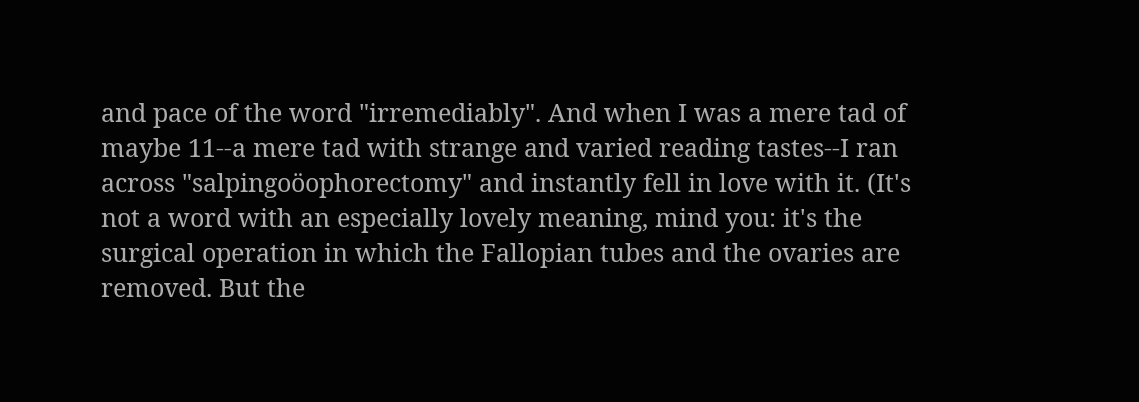and pace of the word "irremediably". And when I was a mere tad of maybe 11--a mere tad with strange and varied reading tastes--I ran across "salpingoöophorectomy" and instantly fell in love with it. (It's not a word with an especially lovely meaning, mind you: it's the surgical operation in which the Fallopian tubes and the ovaries are removed. But the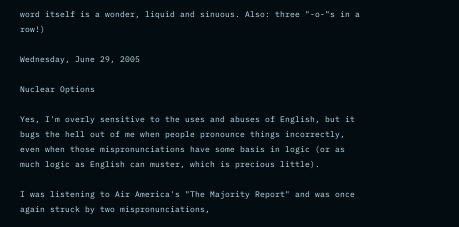word itself is a wonder, liquid and sinuous. Also: three "-o-"s in a row!)

Wednesday, June 29, 2005

Nuclear Options

Yes, I'm overly sensitive to the uses and abuses of English, but it bugs the hell out of me when people pronounce things incorrectly, even when those mispronunciations have some basis in logic (or as much logic as English can muster, which is precious little).

I was listening to Air America's "The Majority Report" and was once again struck by two mispronunciations,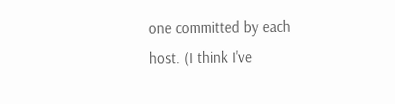one committed by each host. (I think I've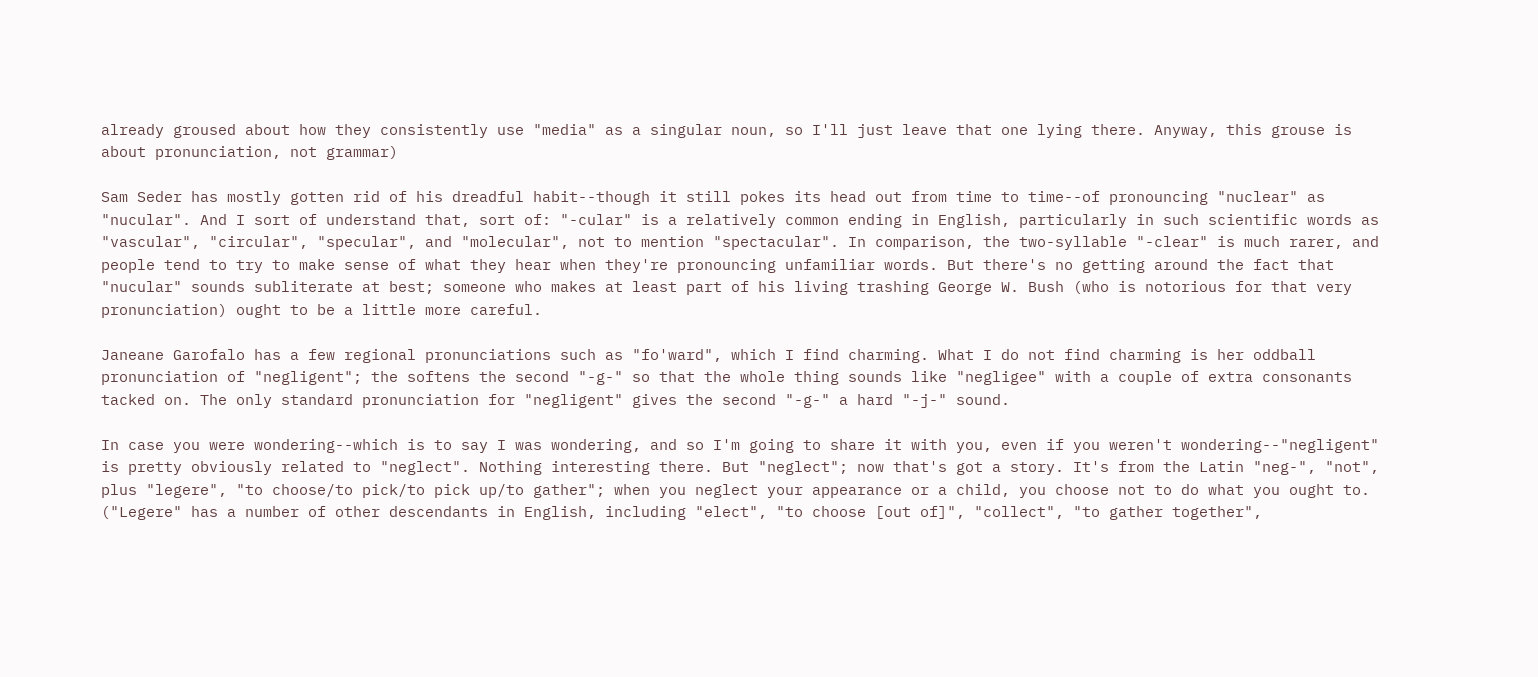already groused about how they consistently use "media" as a singular noun, so I'll just leave that one lying there. Anyway, this grouse is about pronunciation, not grammar)

Sam Seder has mostly gotten rid of his dreadful habit--though it still pokes its head out from time to time--of pronouncing "nuclear" as "nucular". And I sort of understand that, sort of: "-cular" is a relatively common ending in English, particularly in such scientific words as "vascular", "circular", "specular", and "molecular", not to mention "spectacular". In comparison, the two-syllable "-clear" is much rarer, and people tend to try to make sense of what they hear when they're pronouncing unfamiliar words. But there's no getting around the fact that "nucular" sounds subliterate at best; someone who makes at least part of his living trashing George W. Bush (who is notorious for that very pronunciation) ought to be a little more careful.

Janeane Garofalo has a few regional pronunciations such as "fo'ward", which I find charming. What I do not find charming is her oddball pronunciation of "negligent"; the softens the second "-g-" so that the whole thing sounds like "negligee" with a couple of extra consonants tacked on. The only standard pronunciation for "negligent" gives the second "-g-" a hard "-j-" sound.

In case you were wondering--which is to say I was wondering, and so I'm going to share it with you, even if you weren't wondering--"negligent" is pretty obviously related to "neglect". Nothing interesting there. But "neglect"; now that's got a story. It's from the Latin "neg-", "not", plus "legere", "to choose/to pick/to pick up/to gather"; when you neglect your appearance or a child, you choose not to do what you ought to. ("Legere" has a number of other descendants in English, including "elect", "to choose [out of]", "collect", "to gather together",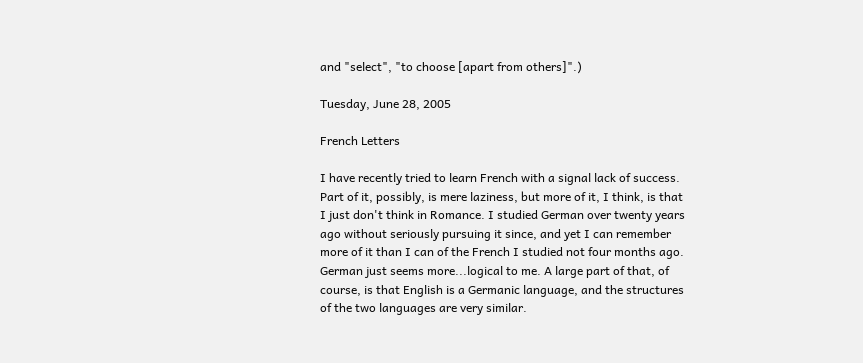and "select", "to choose [apart from others]".)

Tuesday, June 28, 2005

French Letters

I have recently tried to learn French with a signal lack of success. Part of it, possibly, is mere laziness, but more of it, I think, is that I just don't think in Romance. I studied German over twenty years ago without seriously pursuing it since, and yet I can remember more of it than I can of the French I studied not four months ago. German just seems more...logical to me. A large part of that, of course, is that English is a Germanic language, and the structures of the two languages are very similar.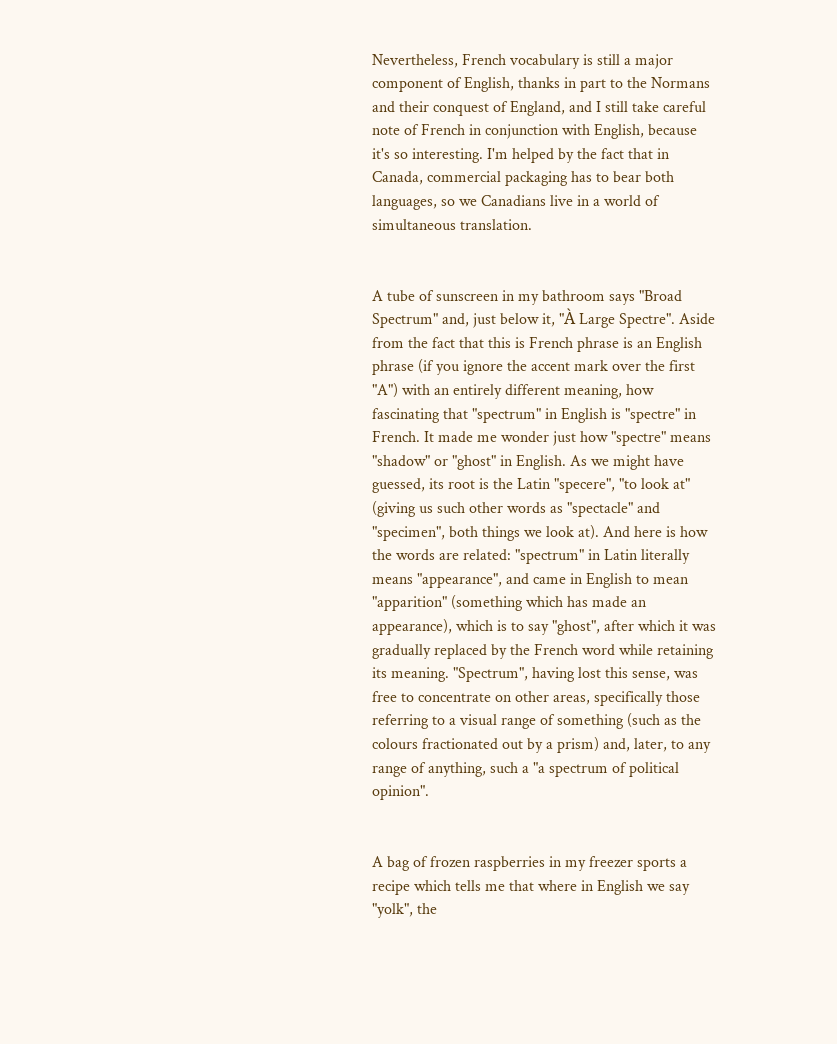Nevertheless, French vocabulary is still a major component of English, thanks in part to the Normans and their conquest of England, and I still take careful note of French in conjunction with English, because it's so interesting. I'm helped by the fact that in Canada, commercial packaging has to bear both languages, so we Canadians live in a world of simultaneous translation.


A tube of sunscreen in my bathroom says "Broad Spectrum" and, just below it, "À Large Spectre". Aside from the fact that this is French phrase is an English phrase (if you ignore the accent mark over the first "A") with an entirely different meaning, how fascinating that "spectrum" in English is "spectre" in French. It made me wonder just how "spectre" means "shadow" or "ghost" in English. As we might have guessed, its root is the Latin "specere", "to look at" (giving us such other words as "spectacle" and "specimen", both things we look at). And here is how the words are related: "spectrum" in Latin literally means "appearance", and came in English to mean "apparition" (something which has made an appearance), which is to say "ghost", after which it was gradually replaced by the French word while retaining its meaning. "Spectrum", having lost this sense, was free to concentrate on other areas, specifically those referring to a visual range of something (such as the colours fractionated out by a prism) and, later, to any range of anything, such a "a spectrum of political opinion".


A bag of frozen raspberries in my freezer sports a recipe which tells me that where in English we say "yolk", the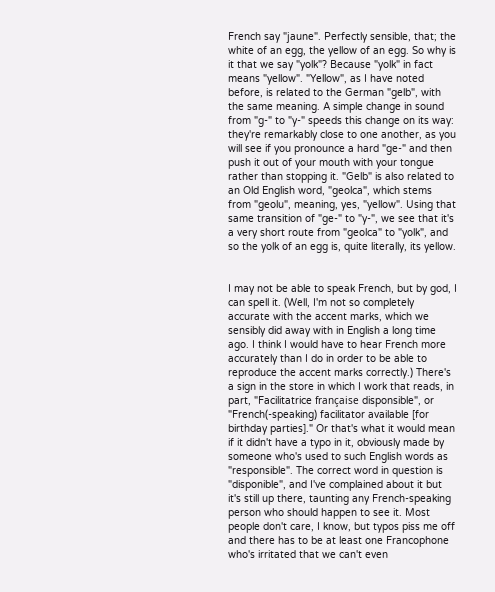French say "jaune". Perfectly sensible, that; the white of an egg, the yellow of an egg. So why is it that we say "yolk"? Because "yolk" in fact means "yellow". "Yellow", as I have noted before, is related to the German "gelb", with the same meaning. A simple change in sound from "g-" to "y-" speeds this change on its way: they're remarkably close to one another, as you will see if you pronounce a hard "ge-" and then push it out of your mouth with your tongue rather than stopping it. "Gelb" is also related to an Old English word, "geolca", which stems from "geolu", meaning, yes, "yellow". Using that same transition of "ge-" to "y-", we see that it's a very short route from "geolca" to "yolk", and so the yolk of an egg is, quite literally, its yellow.


I may not be able to speak French, but by god, I can spell it. (Well, I'm not so completely accurate with the accent marks, which we sensibly did away with in English a long time ago. I think I would have to hear French more accurately than I do in order to be able to reproduce the accent marks correctly.) There's a sign in the store in which I work that reads, in part, "Facilitatrice française disponsible", or "French(-speaking) facilitator available [for birthday parties]." Or that's what it would mean if it didn't have a typo in it, obviously made by someone who's used to such English words as "responsible". The correct word in question is "disponible", and I've complained about it but it's still up there, taunting any French-speaking person who should happen to see it. Most people don't care, I know, but typos piss me off and there has to be at least one Francophone who's irritated that we can't even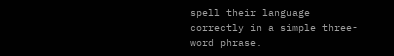spell their language correctly in a simple three-word phrase.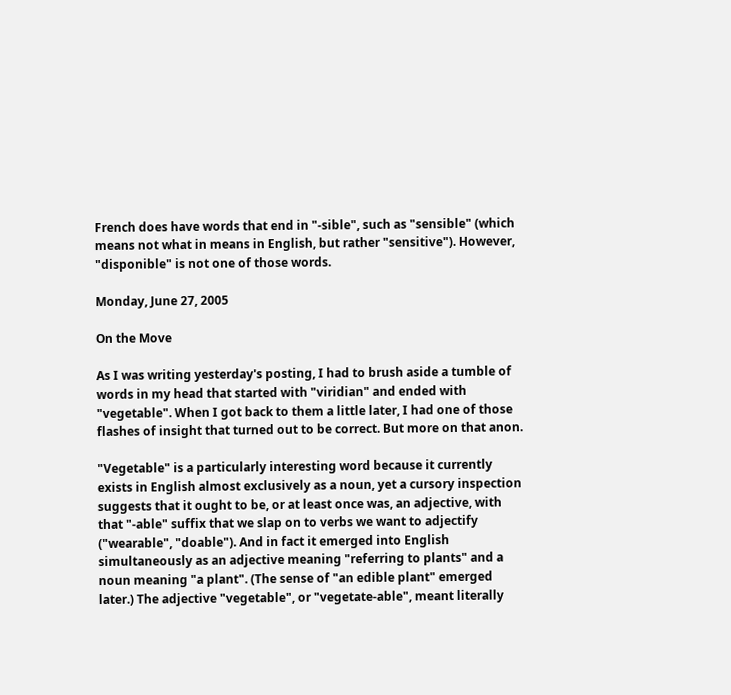French does have words that end in "-sible", such as "sensible" (which means not what in means in English, but rather "sensitive"). However, "disponible" is not one of those words.

Monday, June 27, 2005

On the Move

As I was writing yesterday's posting, I had to brush aside a tumble of words in my head that started with "viridian" and ended with "vegetable". When I got back to them a little later, I had one of those flashes of insight that turned out to be correct. But more on that anon.

"Vegetable" is a particularly interesting word because it currently exists in English almost exclusively as a noun, yet a cursory inspection suggests that it ought to be, or at least once was, an adjective, with that "-able" suffix that we slap on to verbs we want to adjectify ("wearable", "doable"). And in fact it emerged into English simultaneously as an adjective meaning "referring to plants" and a noun meaning "a plant". (The sense of "an edible plant" emerged later.) The adjective "vegetable", or "vegetate-able", meant literally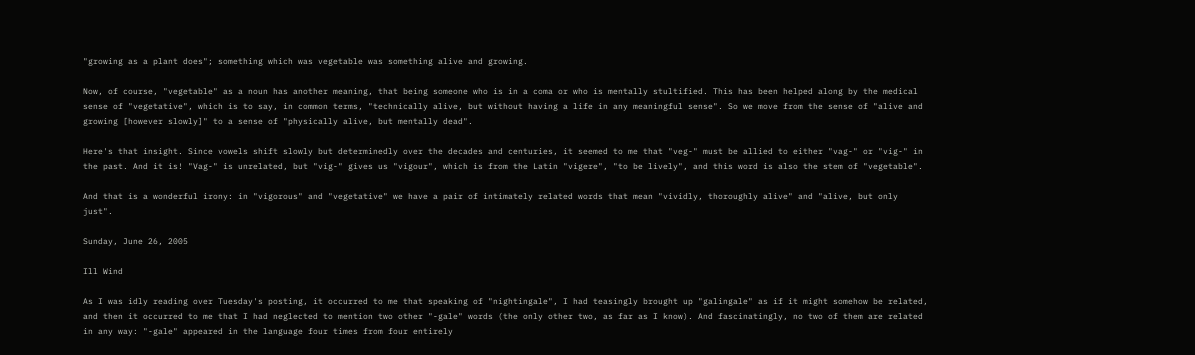"growing as a plant does"; something which was vegetable was something alive and growing.

Now, of course, "vegetable" as a noun has another meaning, that being someone who is in a coma or who is mentally stultified. This has been helped along by the medical sense of "vegetative", which is to say, in common terms, "technically alive, but without having a life in any meaningful sense". So we move from the sense of "alive and growing [however slowly]" to a sense of "physically alive, but mentally dead".

Here's that insight. Since vowels shift slowly but determinedly over the decades and centuries, it seemed to me that "veg-" must be allied to either "vag-" or "vig-" in the past. And it is! "Vag-" is unrelated, but "vig-" gives us "vigour", which is from the Latin "vigere", "to be lively", and this word is also the stem of "vegetable".

And that is a wonderful irony: in "vigorous" and "vegetative" we have a pair of intimately related words that mean "vividly, thoroughly alive" and "alive, but only just".

Sunday, June 26, 2005

Ill Wind

As I was idly reading over Tuesday's posting, it occurred to me that speaking of "nightingale", I had teasingly brought up "galingale" as if it might somehow be related, and then it occurred to me that I had neglected to mention two other "-gale" words (the only other two, as far as I know). And fascinatingly, no two of them are related in any way: "-gale" appeared in the language four times from four entirely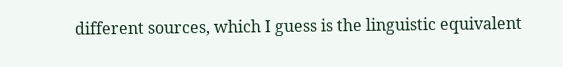different sources, which I guess is the linguistic equivalent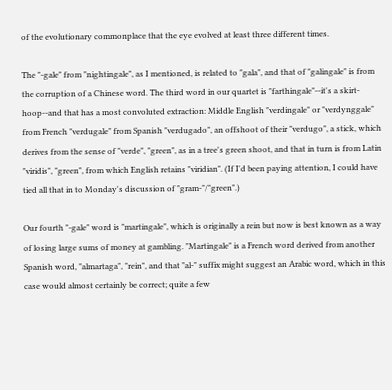of the evolutionary commonplace that the eye evolved at least three different times.

The "-gale" from "nightingale", as I mentioned, is related to "gala", and that of "galingale" is from the corruption of a Chinese word. The third word in our quartet is "farthingale"--it's a skirt-hoop--and that has a most convoluted extraction: Middle English "verdingale" or "verdynggale" from French "verdugale" from Spanish "verdugado", an offshoot of their "verdugo", a stick, which derives from the sense of "verde", "green", as in a tree's green shoot, and that in turn is from Latin "viridis", "green", from which English retains "viridian". (If I'd been paying attention, I could have tied all that in to Monday's discussion of "gram-"/"green".)

Our fourth "-gale" word is "martingale", which is originally a rein but now is best known as a way of losing large sums of money at gambling. "Martingale" is a French word derived from another Spanish word, "almartaga", "rein", and that "al-" suffix might suggest an Arabic word, which in this case would almost certainly be correct; quite a few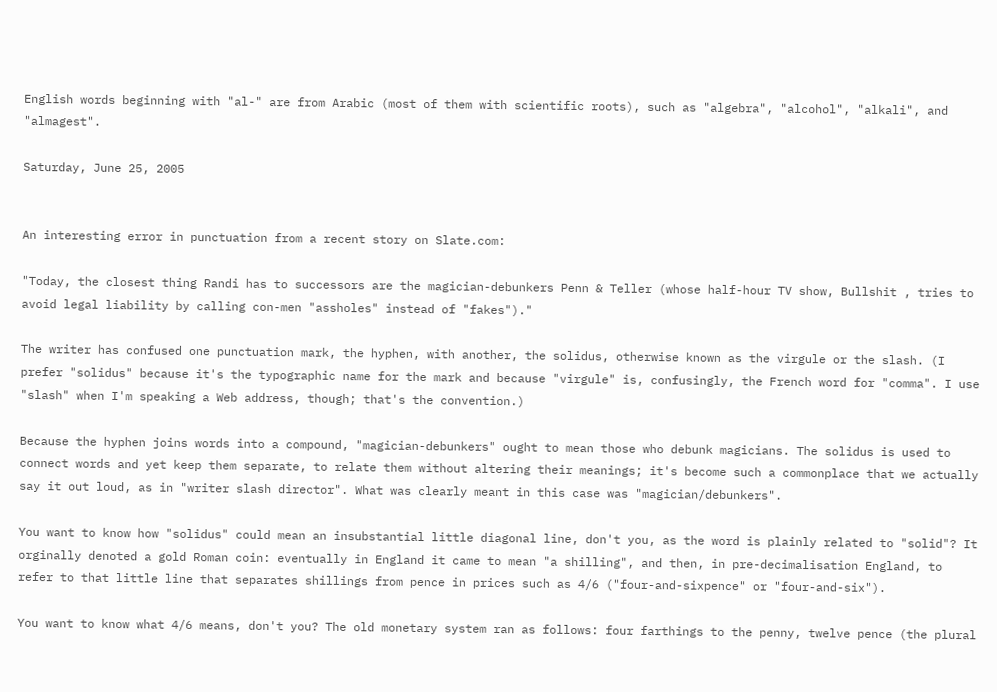English words beginning with "al-" are from Arabic (most of them with scientific roots), such as "algebra", "alcohol", "alkali", and "almagest".

Saturday, June 25, 2005


An interesting error in punctuation from a recent story on Slate.com:

"Today, the closest thing Randi has to successors are the magician-debunkers Penn & Teller (whose half-hour TV show, Bullshit , tries to avoid legal liability by calling con-men "assholes" instead of "fakes")."

The writer has confused one punctuation mark, the hyphen, with another, the solidus, otherwise known as the virgule or the slash. (I prefer "solidus" because it's the typographic name for the mark and because "virgule" is, confusingly, the French word for "comma". I use "slash" when I'm speaking a Web address, though; that's the convention.)

Because the hyphen joins words into a compound, "magician-debunkers" ought to mean those who debunk magicians. The solidus is used to connect words and yet keep them separate, to relate them without altering their meanings; it's become such a commonplace that we actually say it out loud, as in "writer slash director". What was clearly meant in this case was "magician/debunkers".

You want to know how "solidus" could mean an insubstantial little diagonal line, don't you, as the word is plainly related to "solid"? It orginally denoted a gold Roman coin: eventually in England it came to mean "a shilling", and then, in pre-decimalisation England, to refer to that little line that separates shillings from pence in prices such as 4/6 ("four-and-sixpence" or "four-and-six").

You want to know what 4/6 means, don't you? The old monetary system ran as follows: four farthings to the penny, twelve pence (the plural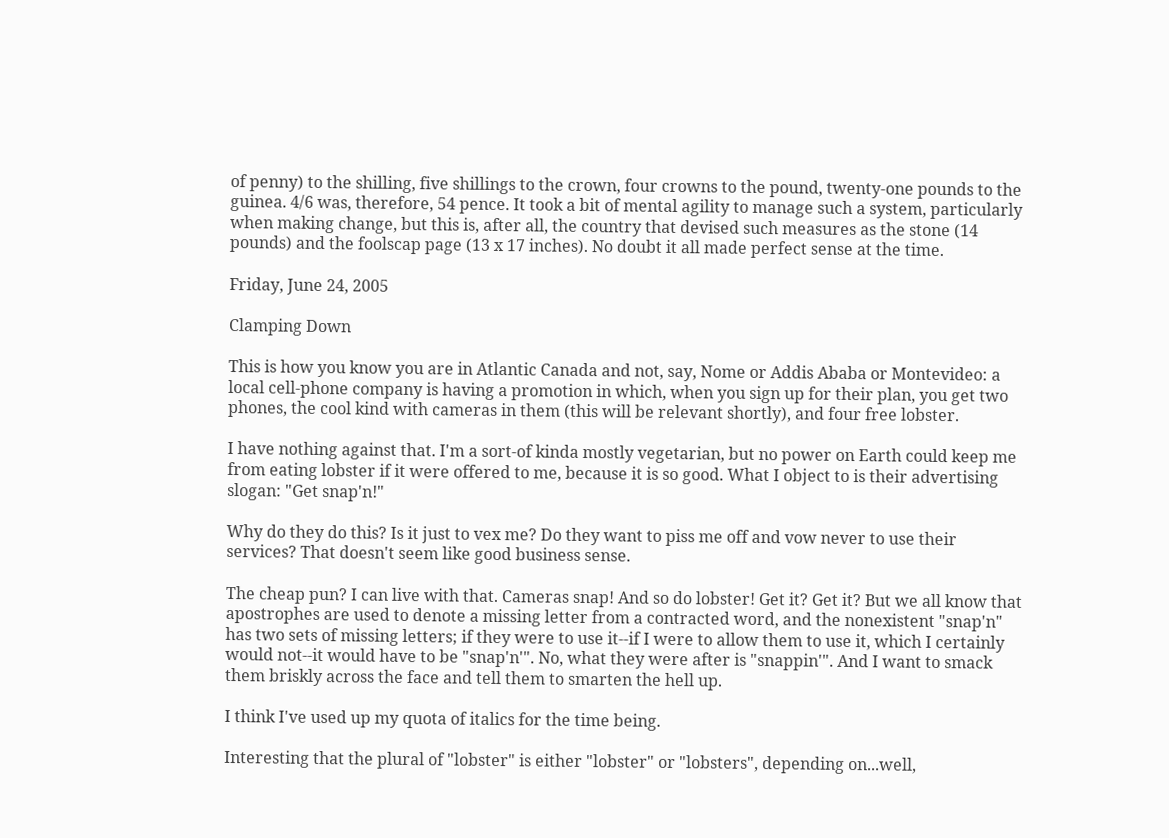of penny) to the shilling, five shillings to the crown, four crowns to the pound, twenty-one pounds to the guinea. 4/6 was, therefore, 54 pence. It took a bit of mental agility to manage such a system, particularly when making change, but this is, after all, the country that devised such measures as the stone (14 pounds) and the foolscap page (13 x 17 inches). No doubt it all made perfect sense at the time.

Friday, June 24, 2005

Clamping Down

This is how you know you are in Atlantic Canada and not, say, Nome or Addis Ababa or Montevideo: a local cell-phone company is having a promotion in which, when you sign up for their plan, you get two phones, the cool kind with cameras in them (this will be relevant shortly), and four free lobster.

I have nothing against that. I'm a sort-of kinda mostly vegetarian, but no power on Earth could keep me from eating lobster if it were offered to me, because it is so good. What I object to is their advertising slogan: "Get snap'n!"

Why do they do this? Is it just to vex me? Do they want to piss me off and vow never to use their services? That doesn't seem like good business sense.

The cheap pun? I can live with that. Cameras snap! And so do lobster! Get it? Get it? But we all know that apostrophes are used to denote a missing letter from a contracted word, and the nonexistent "snap'n" has two sets of missing letters; if they were to use it--if I were to allow them to use it, which I certainly would not--it would have to be "snap'n'". No, what they were after is "snappin'". And I want to smack them briskly across the face and tell them to smarten the hell up.

I think I've used up my quota of italics for the time being.

Interesting that the plural of "lobster" is either "lobster" or "lobsters", depending on...well,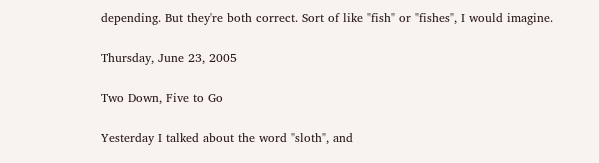depending. But they're both correct. Sort of like "fish" or "fishes", I would imagine.

Thursday, June 23, 2005

Two Down, Five to Go

Yesterday I talked about the word "sloth", and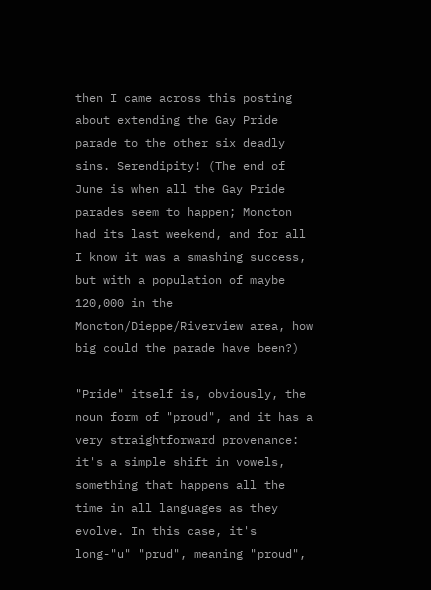then I came across this posting about extending the Gay Pride parade to the other six deadly sins. Serendipity! (The end of June is when all the Gay Pride parades seem to happen; Moncton had its last weekend, and for all I know it was a smashing success, but with a population of maybe 120,000 in the Moncton/Dieppe/Riverview area, how big could the parade have been?)

"Pride" itself is, obviously, the noun form of "proud", and it has a very straightforward provenance: it's a simple shift in vowels, something that happens all the time in all languages as they evolve. In this case, it's long-"u" "prud", meaning "proud",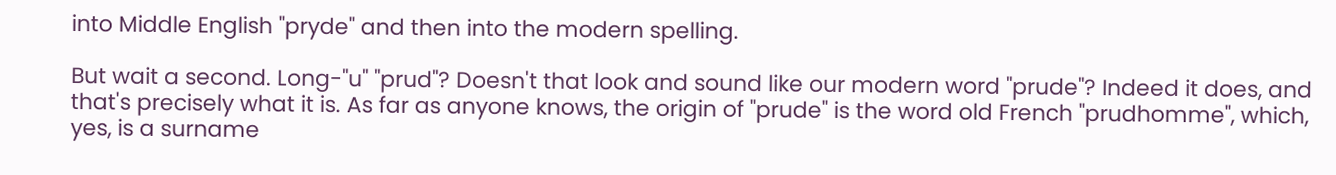into Middle English "pryde" and then into the modern spelling.

But wait a second. Long-"u" "prud"? Doesn't that look and sound like our modern word "prude"? Indeed it does, and that's precisely what it is. As far as anyone knows, the origin of "prude" is the word old French "prudhomme", which, yes, is a surname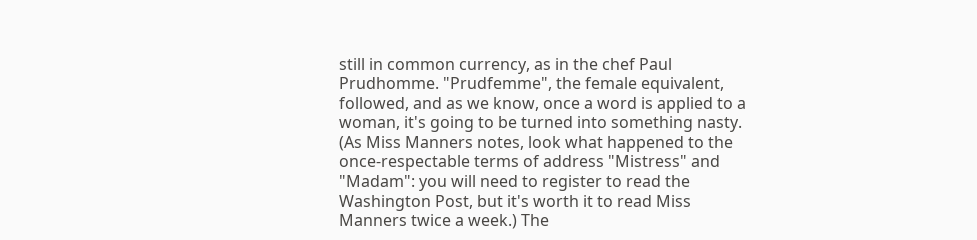still in common currency, as in the chef Paul Prudhomme. "Prudfemme", the female equivalent, followed, and as we know, once a word is applied to a woman, it's going to be turned into something nasty. (As Miss Manners notes, look what happened to the once-respectable terms of address "Mistress" and "Madam": you will need to register to read the Washington Post, but it's worth it to read Miss Manners twice a week.) The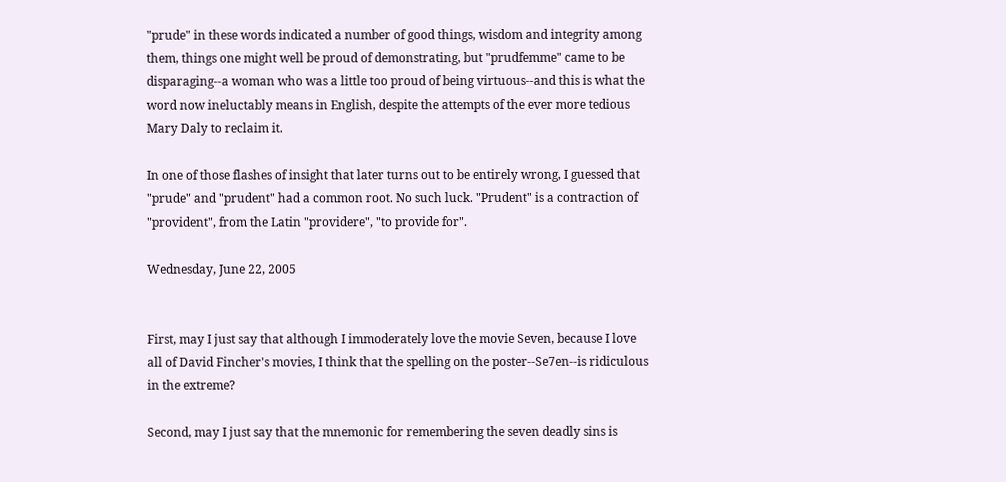"prude" in these words indicated a number of good things, wisdom and integrity among them, things one might well be proud of demonstrating, but "prudfemme" came to be disparaging--a woman who was a little too proud of being virtuous--and this is what the word now ineluctably means in English, despite the attempts of the ever more tedious Mary Daly to reclaim it.

In one of those flashes of insight that later turns out to be entirely wrong, I guessed that "prude" and "prudent" had a common root. No such luck. "Prudent" is a contraction of "provident", from the Latin "providere", "to provide for".

Wednesday, June 22, 2005


First, may I just say that although I immoderately love the movie Seven, because I love all of David Fincher's movies, I think that the spelling on the poster--Se7en--is ridiculous in the extreme?

Second, may I just say that the mnemonic for remembering the seven deadly sins is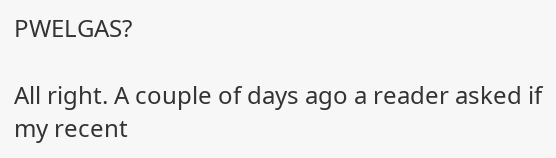PWELGAS?

All right. A couple of days ago a reader asked if my recent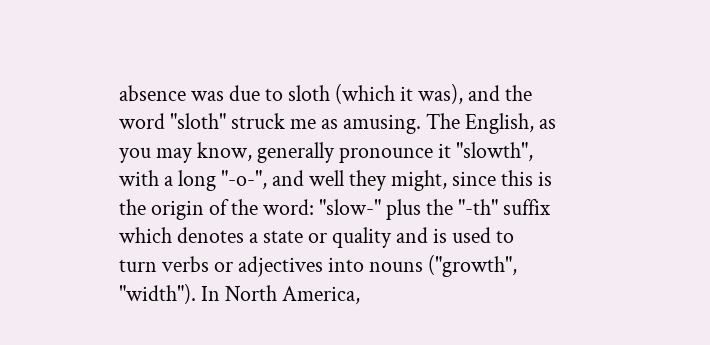absence was due to sloth (which it was), and the word "sloth" struck me as amusing. The English, as you may know, generally pronounce it "slowth", with a long "-o-", and well they might, since this is the origin of the word: "slow-" plus the "-th" suffix which denotes a state or quality and is used to turn verbs or adjectives into nouns ("growth", "width"). In North America,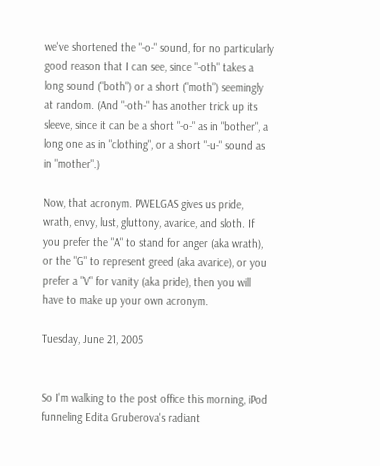we've shortened the "-o-" sound, for no particularly good reason that I can see, since "-oth" takes a long sound ("both") or a short ("moth") seemingly at random. (And "-oth-" has another trick up its sleeve, since it can be a short "-o-" as in "bother", a long one as in "clothing", or a short "-u-" sound as in "mother".)

Now, that acronym. PWELGAS gives us pride, wrath, envy, lust, gluttony, avarice, and sloth. If you prefer the "A" to stand for anger (aka wrath), or the "G" to represent greed (aka avarice), or you prefer a "V" for vanity (aka pride), then you will have to make up your own acronym.

Tuesday, June 21, 2005


So I'm walking to the post office this morning, iPod funneling Edita Gruberova's radiant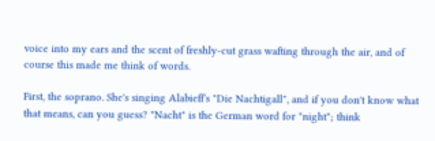voice into my ears and the scent of freshly-cut grass wafting through the air, and of course this made me think of words.

First, the soprano. She's singing Alabieff's "Die Nachtigall", and if you don't know what that means, can you guess? "Nacht" is the German word for "night"; think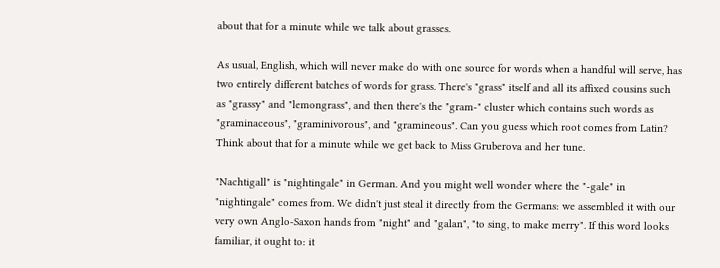about that for a minute while we talk about grasses.

As usual, English, which will never make do with one source for words when a handful will serve, has two entirely different batches of words for grass. There's "grass" itself and all its affixed cousins such as "grassy" and "lemongrass", and then there's the "gram-" cluster which contains such words as "graminaceous", "graminivorous", and "gramineous". Can you guess which root comes from Latin? Think about that for a minute while we get back to Miss Gruberova and her tune.

"Nachtigall" is "nightingale" in German. And you might well wonder where the "-gale" in "nightingale" comes from. We didn't just steal it directly from the Germans: we assembled it with our very own Anglo-Saxon hands from "night" and "galan", "to sing, to make merry". If this word looks familiar, it ought to: it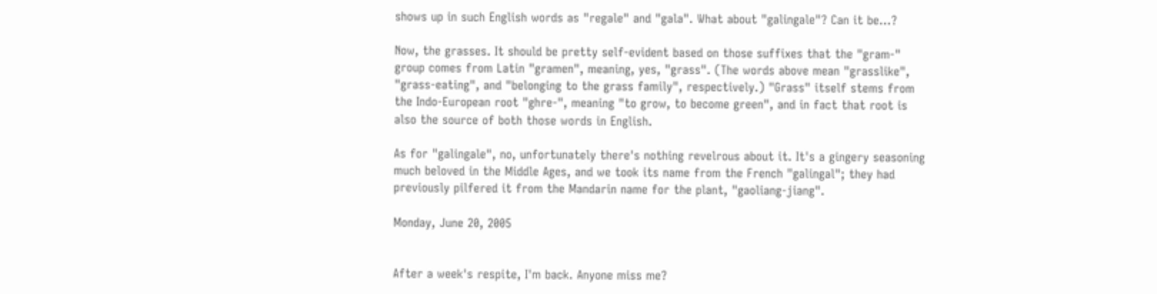shows up in such English words as "regale" and "gala". What about "galingale"? Can it be...?

Now, the grasses. It should be pretty self-evident based on those suffixes that the "gram-" group comes from Latin "gramen", meaning, yes, "grass". (The words above mean "grasslike", "grass-eating", and "belonging to the grass family", respectively.) "Grass" itself stems from the Indo-European root "ghre-", meaning "to grow, to become green", and in fact that root is also the source of both those words in English.

As for "galingale", no, unfortunately there's nothing revelrous about it. It's a gingery seasoning much beloved in the Middle Ages, and we took its name from the French "galingal"; they had previously pilfered it from the Mandarin name for the plant, "gaoliang-jiang".

Monday, June 20, 2005


After a week's respite, I'm back. Anyone miss me?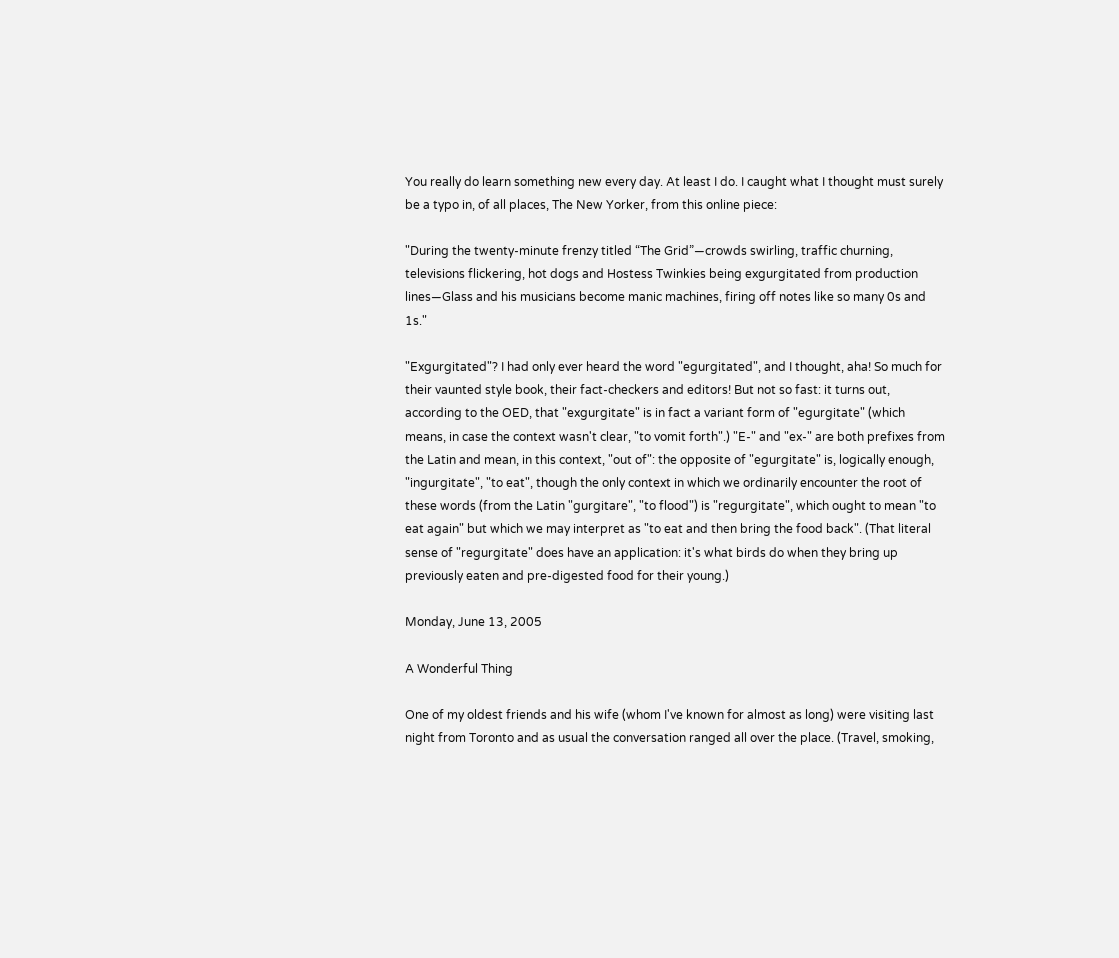You really do learn something new every day. At least I do. I caught what I thought must surely be a typo in, of all places, The New Yorker, from this online piece:

"During the twenty-minute frenzy titled “The Grid”—crowds swirling, traffic churning, televisions flickering, hot dogs and Hostess Twinkies being exgurgitated from production lines—Glass and his musicians become manic machines, firing off notes like so many 0s and 1s."

"Exgurgitated"? I had only ever heard the word "egurgitated", and I thought, aha! So much for their vaunted style book, their fact-checkers and editors! But not so fast: it turns out, according to the OED, that "exgurgitate" is in fact a variant form of "egurgitate" (which means, in case the context wasn't clear, "to vomit forth".) "E-" and "ex-" are both prefixes from the Latin and mean, in this context, "out of": the opposite of "egurgitate" is, logically enough, "ingurgitate", "to eat", though the only context in which we ordinarily encounter the root of these words (from the Latin "gurgitare", "to flood") is "regurgitate", which ought to mean "to eat again" but which we may interpret as "to eat and then bring the food back". (That literal sense of "regurgitate" does have an application: it's what birds do when they bring up previously eaten and pre-digested food for their young.)

Monday, June 13, 2005

A Wonderful Thing

One of my oldest friends and his wife (whom I've known for almost as long) were visiting last night from Toronto and as usual the conversation ranged all over the place. (Travel, smoking,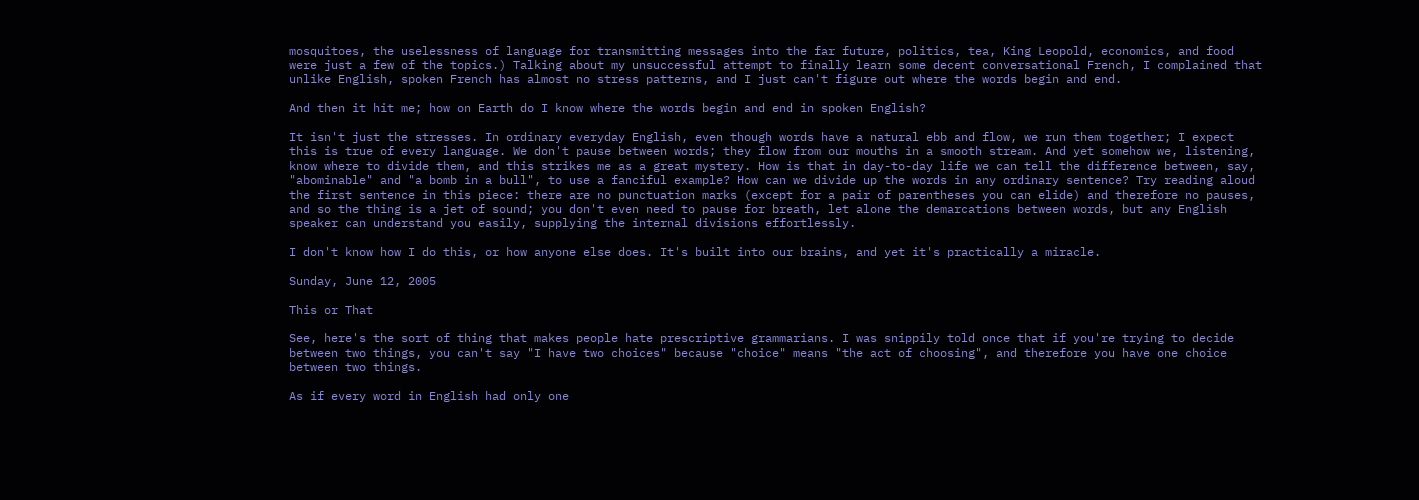mosquitoes, the uselessness of language for transmitting messages into the far future, politics, tea, King Leopold, economics, and food were just a few of the topics.) Talking about my unsuccessful attempt to finally learn some decent conversational French, I complained that unlike English, spoken French has almost no stress patterns, and I just can't figure out where the words begin and end.

And then it hit me; how on Earth do I know where the words begin and end in spoken English?

It isn't just the stresses. In ordinary everyday English, even though words have a natural ebb and flow, we run them together; I expect this is true of every language. We don't pause between words; they flow from our mouths in a smooth stream. And yet somehow we, listening, know where to divide them, and this strikes me as a great mystery. How is that in day-to-day life we can tell the difference between, say, "abominable" and "a bomb in a bull", to use a fanciful example? How can we divide up the words in any ordinary sentence? Try reading aloud the first sentence in this piece: there are no punctuation marks (except for a pair of parentheses you can elide) and therefore no pauses, and so the thing is a jet of sound; you don't even need to pause for breath, let alone the demarcations between words, but any English speaker can understand you easily, supplying the internal divisions effortlessly.

I don't know how I do this, or how anyone else does. It's built into our brains, and yet it's practically a miracle.

Sunday, June 12, 2005

This or That

See, here's the sort of thing that makes people hate prescriptive grammarians. I was snippily told once that if you're trying to decide between two things, you can't say "I have two choices" because "choice" means "the act of choosing", and therefore you have one choice between two things.

As if every word in English had only one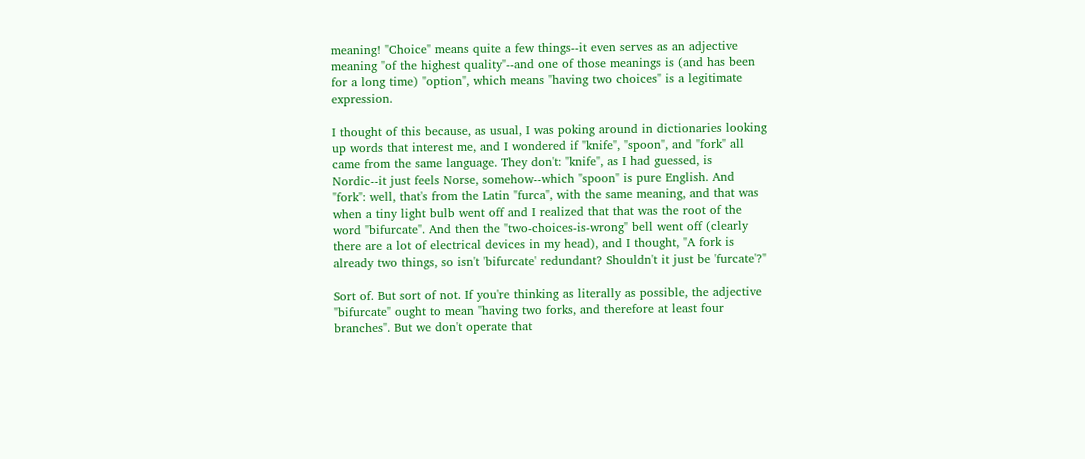meaning! "Choice" means quite a few things--it even serves as an adjective meaning "of the highest quality"--and one of those meanings is (and has been for a long time) "option", which means "having two choices" is a legitimate expression.

I thought of this because, as usual, I was poking around in dictionaries looking up words that interest me, and I wondered if "knife", "spoon", and "fork" all came from the same language. They don't: "knife", as I had guessed, is Nordic--it just feels Norse, somehow--which "spoon" is pure English. And "fork": well, that's from the Latin "furca", with the same meaning, and that was when a tiny light bulb went off and I realized that that was the root of the word "bifurcate". And then the "two-choices-is-wrong" bell went off (clearly there are a lot of electrical devices in my head), and I thought, "A fork is already two things, so isn't 'bifurcate' redundant? Shouldn't it just be 'furcate'?"

Sort of. But sort of not. If you're thinking as literally as possible, the adjective "bifurcate" ought to mean "having two forks, and therefore at least four branches". But we don't operate that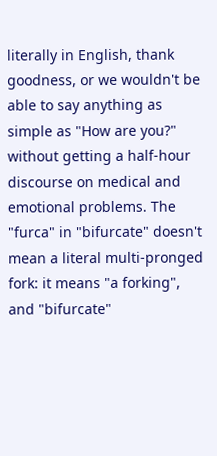literally in English, thank goodness, or we wouldn't be able to say anything as simple as "How are you?" without getting a half-hour discourse on medical and emotional problems. The "furca" in "bifurcate" doesn't mean a literal multi-pronged fork: it means "a forking", and "bifurcate"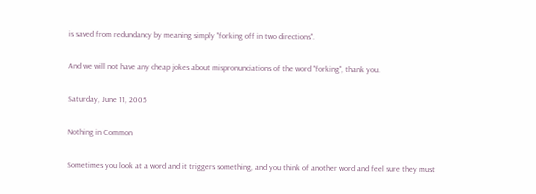is saved from redundancy by meaning simply "forking off in two directions".

And we will not have any cheap jokes about mispronunciations of the word "forking", thank you.

Saturday, June 11, 2005

Nothing in Common

Sometimes you look at a word and it triggers something, and you think of another word and feel sure they must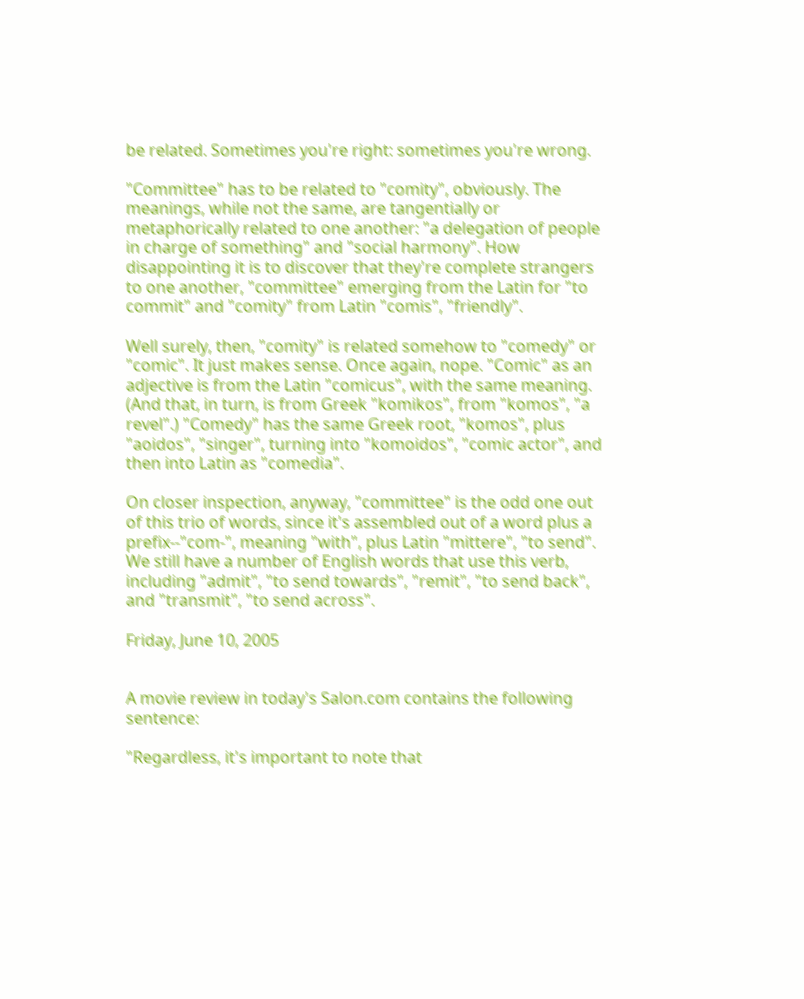be related. Sometimes you're right: sometimes you're wrong.

"Committee" has to be related to "comity", obviously. The meanings, while not the same, are tangentially or metaphorically related to one another: "a delegation of people in charge of something" and "social harmony". How disappointing it is to discover that they're complete strangers to one another, "committee" emerging from the Latin for "to commit" and "comity" from Latin "comis", "friendly".

Well surely, then, "comity" is related somehow to "comedy" or "comic". It just makes sense. Once again, nope. "Comic" as an adjective is from the Latin "comicus", with the same meaning. (And that, in turn, is from Greek "komikos", from "komos", "a revel".) "Comedy" has the same Greek root, "komos", plus "aoidos", "singer", turning into "komoidos", "comic actor", and then into Latin as "comedia".

On closer inspection, anyway, "committee" is the odd one out of this trio of words, since it's assembled out of a word plus a prefix--"com-", meaning "with", plus Latin "mittere", "to send". We still have a number of English words that use this verb, including "admit", "to send towards", "remit", "to send back", and "transmit", "to send across".

Friday, June 10, 2005


A movie review in today's Salon.com contains the following sentence:

"Regardless, it's important to note that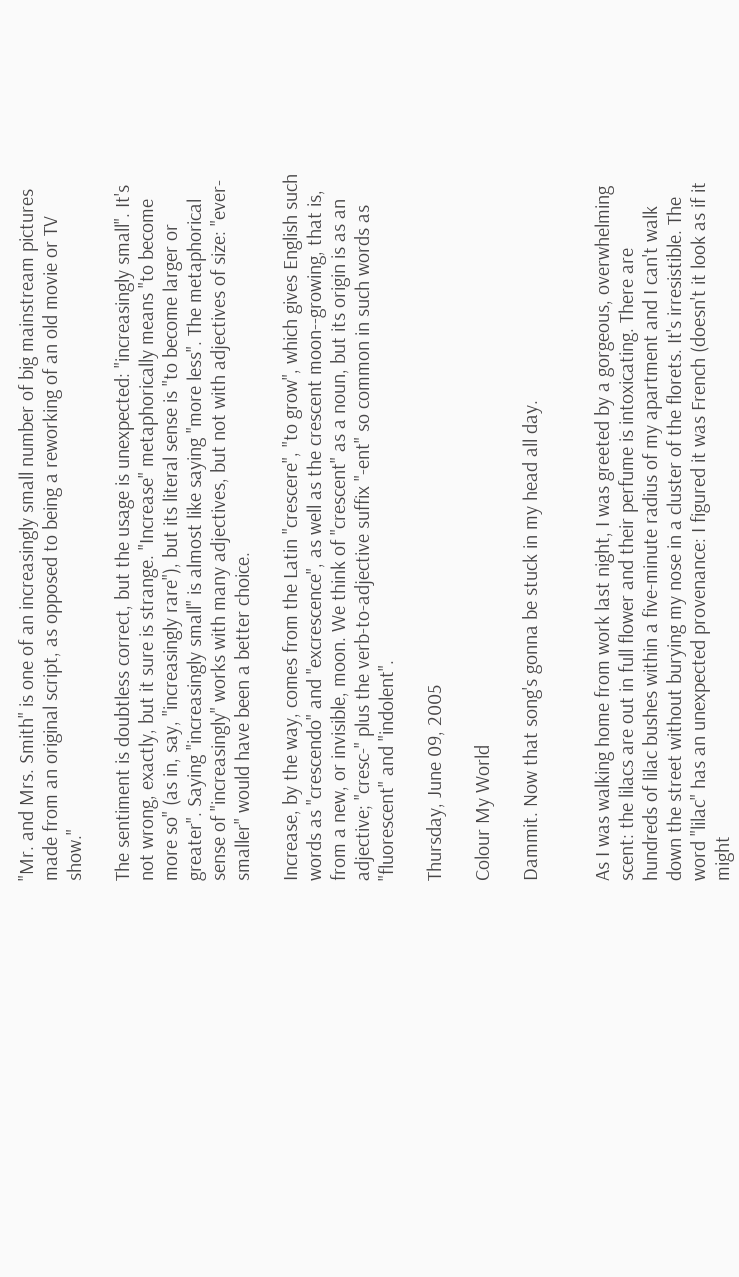"Mr. and Mrs. Smith" is one of an increasingly small number of big mainstream pictures made from an original script, as opposed to being a reworking of an old movie or TV show."

The sentiment is doubtless correct, but the usage is unexpected: "increasingly small". It's not wrong, exactly, but it sure is strange. "Increase" metaphorically means "to become more so" (as in, say, "increasingly rare"), but its literal sense is "to become larger or greater". Saying "increasingly small" is almost like saying "more less". The metaphorical sense of "increasingly" works with many adjectives, but not with adjectives of size: "ever-smaller" would have been a better choice.

Increase, by the way, comes from the Latin "crescere", "to grow", which gives English such words as "crescendo" and "excrescence", as well as the crescent moon--growing, that is, from a new, or invisible, moon. We think of "crescent" as a noun, but its origin is as an adjective; "cresc-" plus the verb-to-adjective suffix "-ent" so common in such words as "fluorescent" and "indolent".

Thursday, June 09, 2005

Colour My World

Dammit. Now that song's gonna be stuck in my head all day.


As I was walking home from work last night, I was greeted by a gorgeous, overwhelming scent: the lilacs are out in full flower and their perfume is intoxicating. There are hundreds of lilac bushes within a five-minute radius of my apartment and I can't walk down the street without burying my nose in a cluster of the florets. It's irresistible. The word "lilac" has an unexpected provenance: I figured it was French (doesn't it look as if it might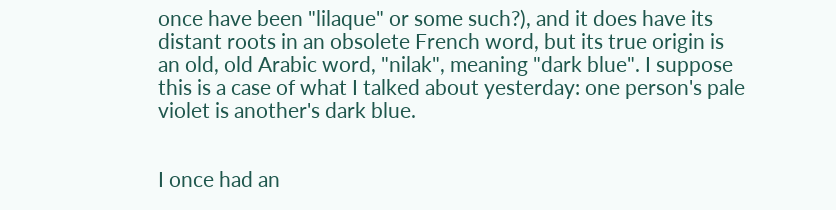once have been "lilaque" or some such?), and it does have its distant roots in an obsolete French word, but its true origin is an old, old Arabic word, "nilak", meaning "dark blue". I suppose this is a case of what I talked about yesterday: one person's pale violet is another's dark blue.


I once had an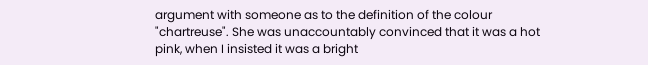argument with someone as to the definition of the colour "chartreuse". She was unaccountably convinced that it was a hot pink, when I insisted it was a bright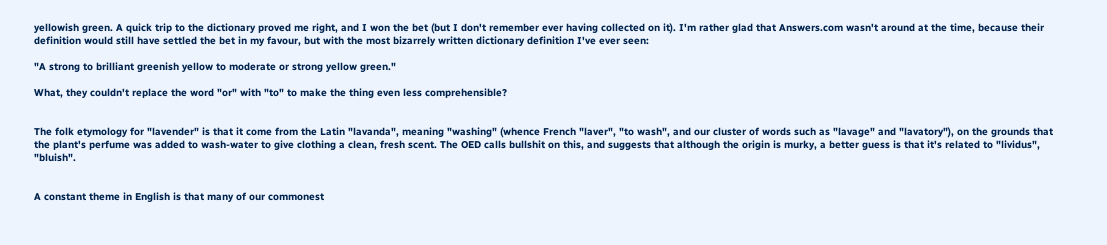yellowish green. A quick trip to the dictionary proved me right, and I won the bet (but I don't remember ever having collected on it). I'm rather glad that Answers.com wasn't around at the time, because their definition would still have settled the bet in my favour, but with the most bizarrely written dictionary definition I've ever seen:

"A strong to brilliant greenish yellow to moderate or strong yellow green."

What, they couldn't replace the word "or" with "to" to make the thing even less comprehensible?


The folk etymology for "lavender" is that it come from the Latin "lavanda", meaning "washing" (whence French "laver", "to wash", and our cluster of words such as "lavage" and "lavatory"), on the grounds that the plant's perfume was added to wash-water to give clothing a clean, fresh scent. The OED calls bullshit on this, and suggests that although the origin is murky, a better guess is that it's related to "lividus", "bluish".


A constant theme in English is that many of our commonest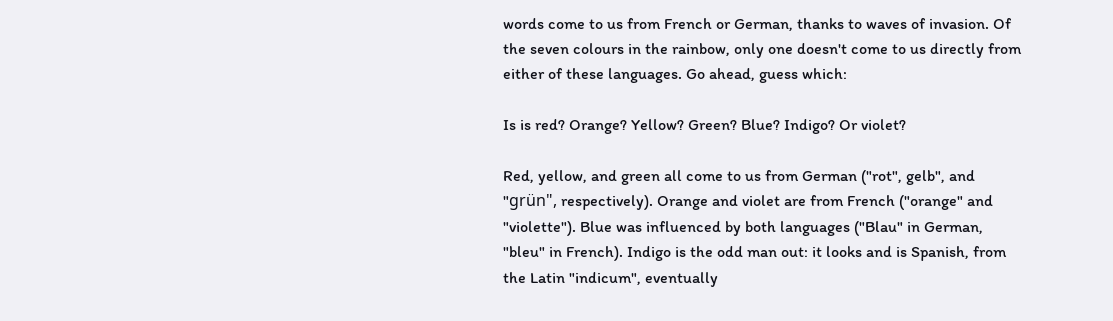words come to us from French or German, thanks to waves of invasion. Of the seven colours in the rainbow, only one doesn't come to us directly from either of these languages. Go ahead, guess which:

Is is red? Orange? Yellow? Green? Blue? Indigo? Or violet?

Red, yellow, and green all come to us from German ("rot", gelb", and "grün", respectively). Orange and violet are from French ("orange" and "violette"). Blue was influenced by both languages ("Blau" in German, "bleu" in French). Indigo is the odd man out: it looks and is Spanish, from the Latin "indicum", eventually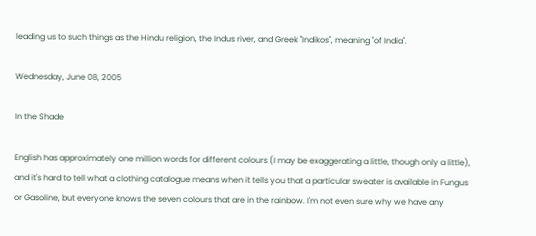leading us to such things as the Hindu religion, the Indus river, and Greek "Indikos", meaning "of India".

Wednesday, June 08, 2005

In the Shade

English has approximately one million words for different colours (I may be exaggerating a little, though only a little), and it's hard to tell what a clothing catalogue means when it tells you that a particular sweater is available in Fungus or Gasoline, but everyone knows the seven colours that are in the rainbow. I'm not even sure why we have any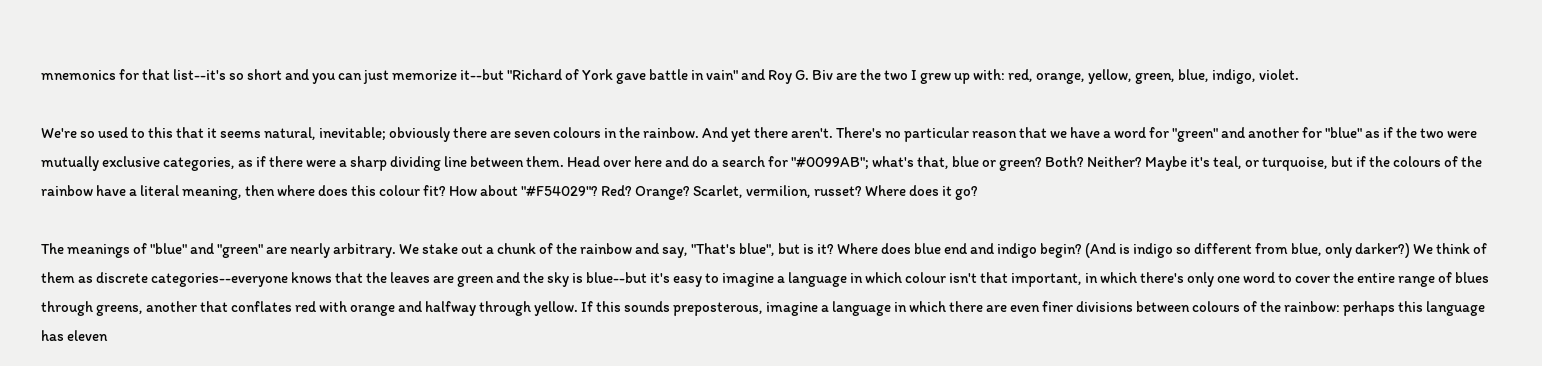mnemonics for that list--it's so short and you can just memorize it--but "Richard of York gave battle in vain" and Roy G. Biv are the two I grew up with: red, orange, yellow, green, blue, indigo, violet.

We're so used to this that it seems natural, inevitable; obviously there are seven colours in the rainbow. And yet there aren't. There's no particular reason that we have a word for "green" and another for "blue" as if the two were mutually exclusive categories, as if there were a sharp dividing line between them. Head over here and do a search for "#0099AB"; what's that, blue or green? Both? Neither? Maybe it's teal, or turquoise, but if the colours of the rainbow have a literal meaning, then where does this colour fit? How about "#F54029"? Red? Orange? Scarlet, vermilion, russet? Where does it go?

The meanings of "blue" and "green" are nearly arbitrary. We stake out a chunk of the rainbow and say, "That's blue", but is it? Where does blue end and indigo begin? (And is indigo so different from blue, only darker?) We think of them as discrete categories--everyone knows that the leaves are green and the sky is blue--but it's easy to imagine a language in which colour isn't that important, in which there's only one word to cover the entire range of blues through greens, another that conflates red with orange and halfway through yellow. If this sounds preposterous, imagine a language in which there are even finer divisions between colours of the rainbow: perhaps this language has eleven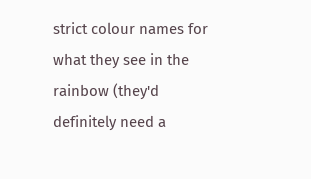strict colour names for what they see in the rainbow (they'd definitely need a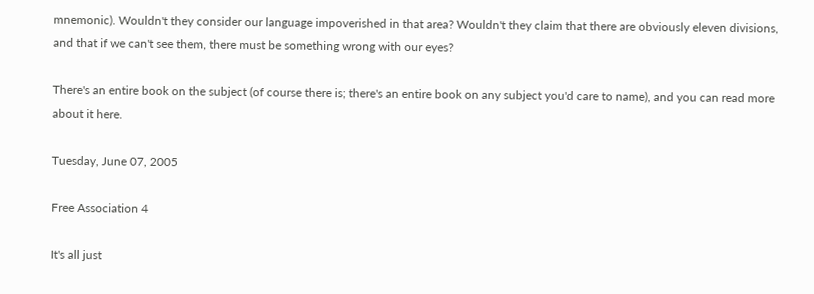mnemonic). Wouldn't they consider our language impoverished in that area? Wouldn't they claim that there are obviously eleven divisions, and that if we can't see them, there must be something wrong with our eyes?

There's an entire book on the subject (of course there is; there's an entire book on any subject you'd care to name), and you can read more about it here.

Tuesday, June 07, 2005

Free Association 4

It's all just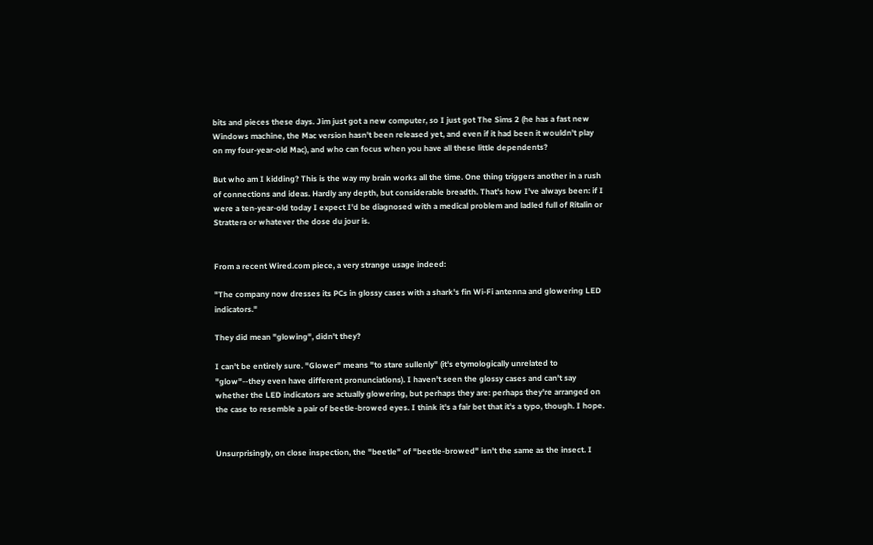bits and pieces these days. Jim just got a new computer, so I just got The Sims 2 (he has a fast new Windows machine, the Mac version hasn't been released yet, and even if it had been it wouldn't play on my four-year-old Mac), and who can focus when you have all these little dependents?

But who am I kidding? This is the way my brain works all the time. One thing triggers another in a rush of connections and ideas. Hardly any depth, but considerable breadth. That's how I've always been: if I were a ten-year-old today I expect I'd be diagnosed with a medical problem and ladled full of Ritalin or Strattera or whatever the dose du jour is.


From a recent Wired.com piece, a very strange usage indeed:

"The company now dresses its PCs in glossy cases with a shark's fin Wi-Fi antenna and glowering LED indicators."

They did mean "glowing", didn't they?

I can't be entirely sure. "Glower" means "to stare sullenly" (it's etymologically unrelated to "glow"--they even have different pronunciations). I haven't seen the glossy cases and can't say whether the LED indicators are actually glowering, but perhaps they are: perhaps they're arranged on the case to resemble a pair of beetle-browed eyes. I think it's a fair bet that it's a typo, though. I hope.


Unsurprisingly, on close inspection, the "beetle" of "beetle-browed" isn't the same as the insect. I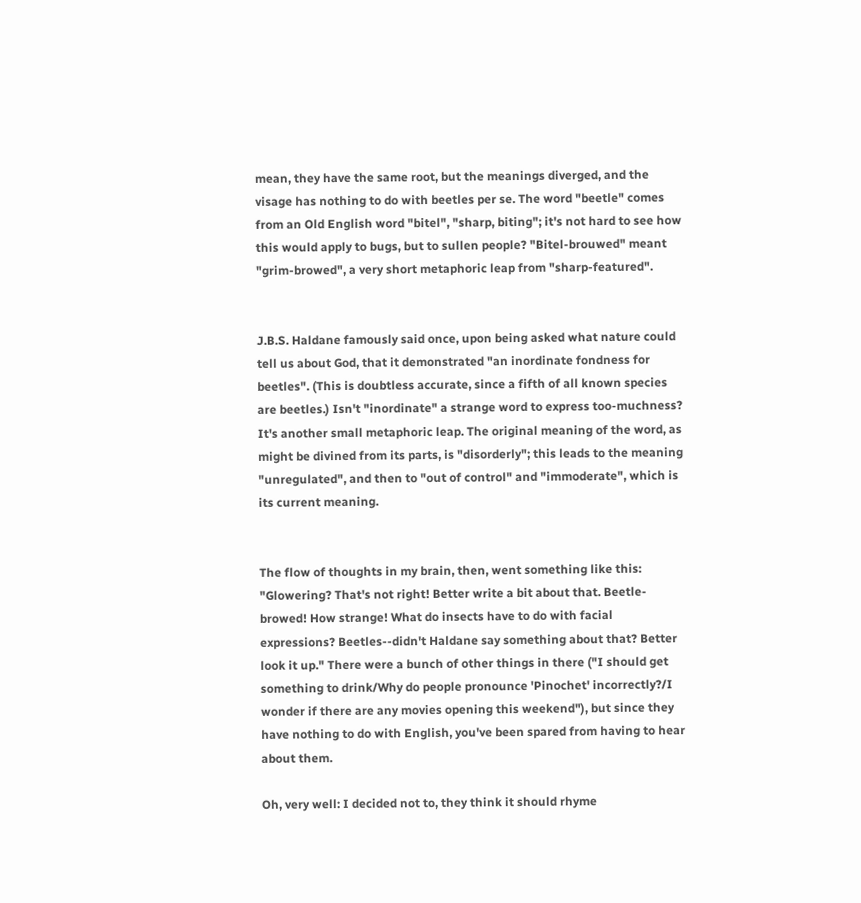mean, they have the same root, but the meanings diverged, and the visage has nothing to do with beetles per se. The word "beetle" comes from an Old English word "bitel", "sharp, biting"; it's not hard to see how this would apply to bugs, but to sullen people? "Bitel-brouwed" meant "grim-browed", a very short metaphoric leap from "sharp-featured".


J.B.S. Haldane famously said once, upon being asked what nature could tell us about God, that it demonstrated "an inordinate fondness for beetles". (This is doubtless accurate, since a fifth of all known species are beetles.) Isn't "inordinate" a strange word to express too-muchness? It's another small metaphoric leap. The original meaning of the word, as might be divined from its parts, is "disorderly"; this leads to the meaning "unregulated", and then to "out of control" and "immoderate", which is its current meaning.


The flow of thoughts in my brain, then, went something like this: "Glowering? That's not right! Better write a bit about that. Beetle-browed! How strange! What do insects have to do with facial expressions? Beetles--didn't Haldane say something about that? Better look it up." There were a bunch of other things in there ("I should get something to drink/Why do people pronounce 'Pinochet' incorrectly?/I wonder if there are any movies opening this weekend"), but since they have nothing to do with English, you've been spared from having to hear about them.

Oh, very well: I decided not to, they think it should rhyme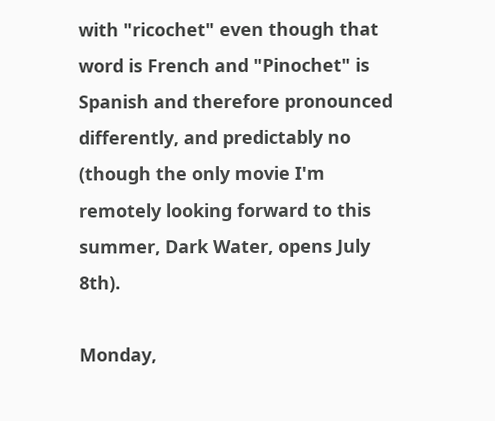with "ricochet" even though that word is French and "Pinochet" is Spanish and therefore pronounced differently, and predictably no (though the only movie I'm remotely looking forward to this summer, Dark Water, opens July 8th).

Monday,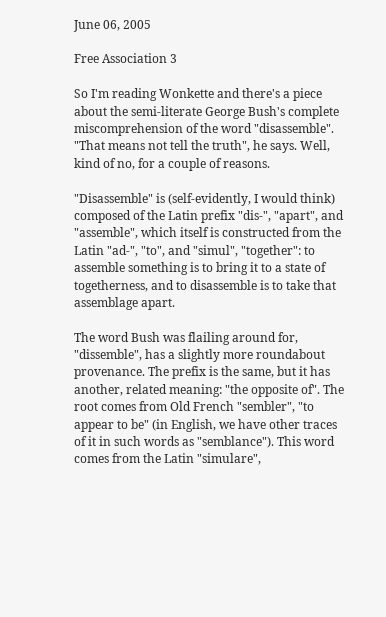June 06, 2005

Free Association 3

So I'm reading Wonkette and there's a piece about the semi-literate George Bush's complete miscomprehension of the word "disassemble". "That means not tell the truth", he says. Well, kind of no, for a couple of reasons.

"Disassemble" is (self-evidently, I would think) composed of the Latin prefix "dis-", "apart", and "assemble", which itself is constructed from the Latin "ad-", "to", and "simul", "together": to assemble something is to bring it to a state of togetherness, and to disassemble is to take that assemblage apart.

The word Bush was flailing around for, "dissemble", has a slightly more roundabout provenance. The prefix is the same, but it has another, related meaning: "the opposite of". The root comes from Old French "sembler", "to appear to be" (in English, we have other traces of it in such words as "semblance"). This word comes from the Latin "simulare",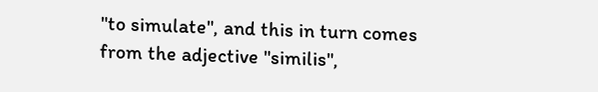"to simulate", and this in turn comes from the adjective "similis",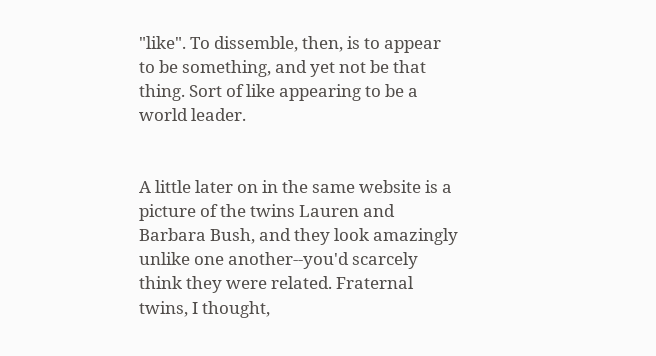"like". To dissemble, then, is to appear to be something, and yet not be that thing. Sort of like appearing to be a world leader.


A little later on in the same website is a picture of the twins Lauren and Barbara Bush, and they look amazingly unlike one another--you'd scarcely think they were related. Fraternal twins, I thought,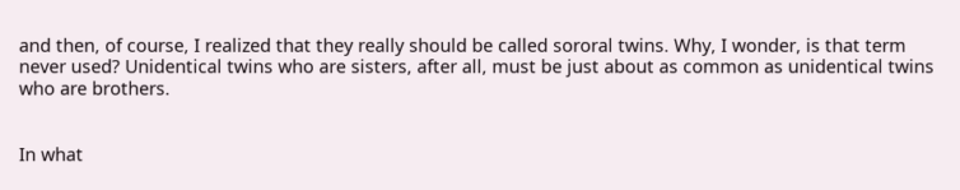and then, of course, I realized that they really should be called sororal twins. Why, I wonder, is that term never used? Unidentical twins who are sisters, after all, must be just about as common as unidentical twins who are brothers.


In what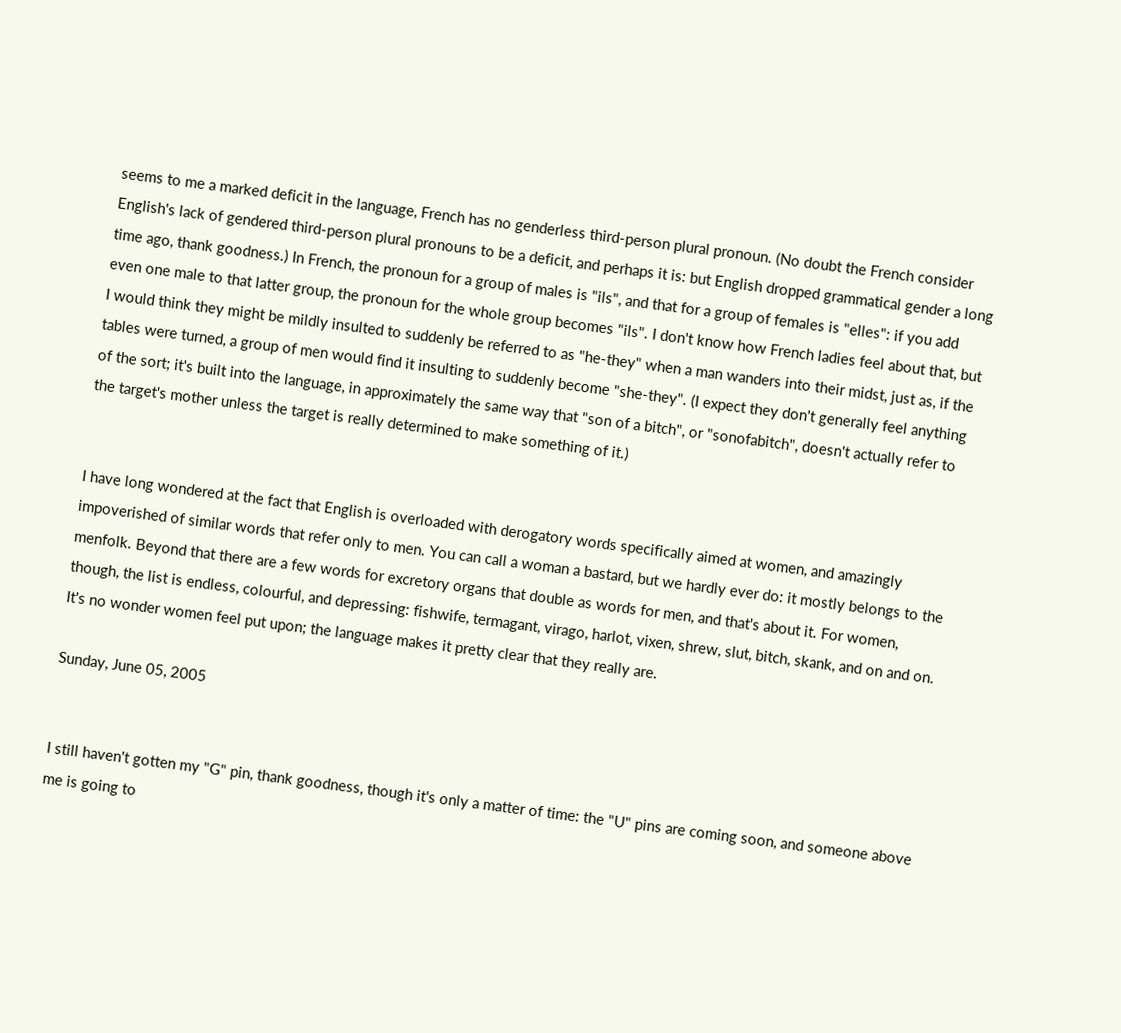seems to me a marked deficit in the language, French has no genderless third-person plural pronoun. (No doubt the French consider English's lack of gendered third-person plural pronouns to be a deficit, and perhaps it is: but English dropped grammatical gender a long time ago, thank goodness.) In French, the pronoun for a group of males is "ils", and that for a group of females is "elles": if you add even one male to that latter group, the pronoun for the whole group becomes "ils". I don't know how French ladies feel about that, but I would think they might be mildly insulted to suddenly be referred to as "he-they" when a man wanders into their midst, just as, if the tables were turned, a group of men would find it insulting to suddenly become "she-they". (I expect they don't generally feel anything of the sort; it's built into the language, in approximately the same way that "son of a bitch", or "sonofabitch", doesn't actually refer to the target's mother unless the target is really determined to make something of it.)


I have long wondered at the fact that English is overloaded with derogatory words specifically aimed at women, and amazingly impoverished of similar words that refer only to men. You can call a woman a bastard, but we hardly ever do: it mostly belongs to the menfolk. Beyond that there are a few words for excretory organs that double as words for men, and that's about it. For women, though, the list is endless, colourful, and depressing: fishwife, termagant, virago, harlot, vixen, shrew, slut, bitch, skank, and on and on. It's no wonder women feel put upon; the language makes it pretty clear that they really are.

Sunday, June 05, 2005


I still haven't gotten my "G" pin, thank goodness, though it's only a matter of time: the "U" pins are coming soon, and someone above me is going to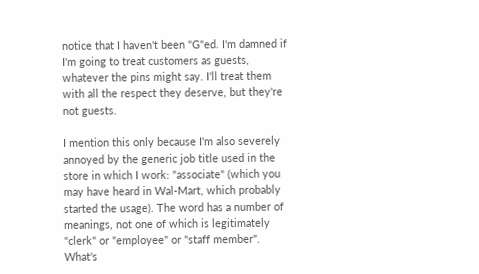notice that I haven't been "G"ed. I'm damned if I'm going to treat customers as guests, whatever the pins might say. I'll treat them with all the respect they deserve, but they're not guests.

I mention this only because I'm also severely annoyed by the generic job title used in the store in which I work: "associate" (which you may have heard in Wal-Mart, which probably started the usage). The word has a number of meanings, not one of which is legitimately "clerk" or "employee" or "staff member". What's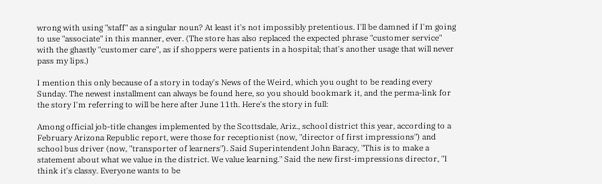wrong with using "staff" as a singular noun? At least it's not impossibly pretentious. I'll be damned if I'm going to use "associate" in this manner, ever. (The store has also replaced the expected phrase "customer service" with the ghastly "customer care", as if shoppers were patients in a hospital; that's another usage that will never pass my lips.)

I mention this only because of a story in today's News of the Weird, which you ought to be reading every Sunday. The newest installment can always be found here, so you should bookmark it, and the perma-link for the story I'm referring to will be here after June 11th. Here's the story in full:

Among official job-title changes implemented by the Scottsdale, Ariz., school district this year, according to a February Arizona Republic report, were those for receptionist (now, "director of first impressions") and school bus driver (now, "transporter of learners"). Said Superintendent John Baracy, "This is to make a statement about what we value in the district. We value learning." Said the new first-impressions director, "I think it's classy. Everyone wants to be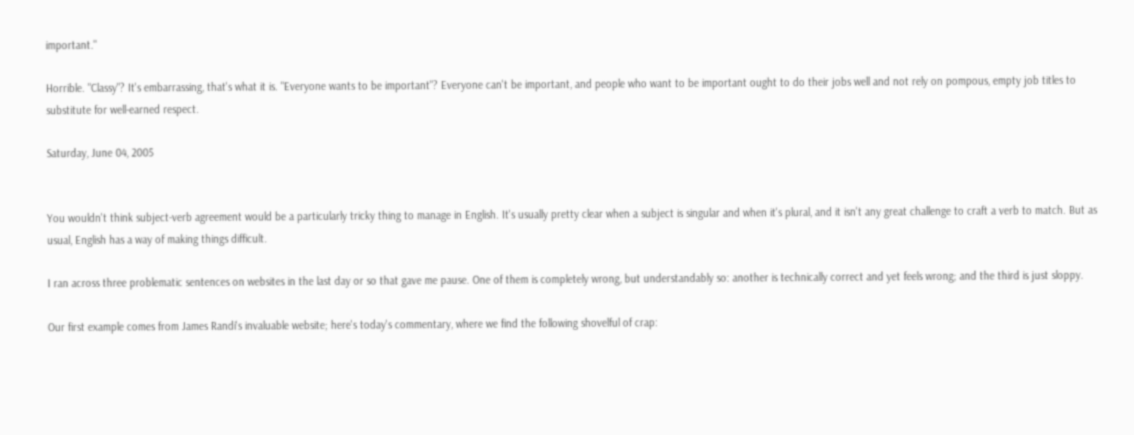important."

Horrible. "Classy"? It's embarrassing, that's what it is. "Everyone wants to be important"? Everyone can't be important, and people who want to be important ought to do their jobs well and not rely on pompous, empty job titles to substitute for well-earned respect.

Saturday, June 04, 2005


You wouldn't think subject-verb agreement would be a particularly tricky thing to manage in English. It's usually pretty clear when a subject is singular and when it's plural, and it isn't any great challenge to craft a verb to match. But as usual, English has a way of making things difficult.

I ran across three problematic sentences on websites in the last day or so that gave me pause. One of them is completely wrong, but understandably so: another is technically correct and yet feels wrong; and the third is just sloppy.

Our first example comes from James Randi's invaluable website; here's today's commentary, where we find the following shovelful of crap: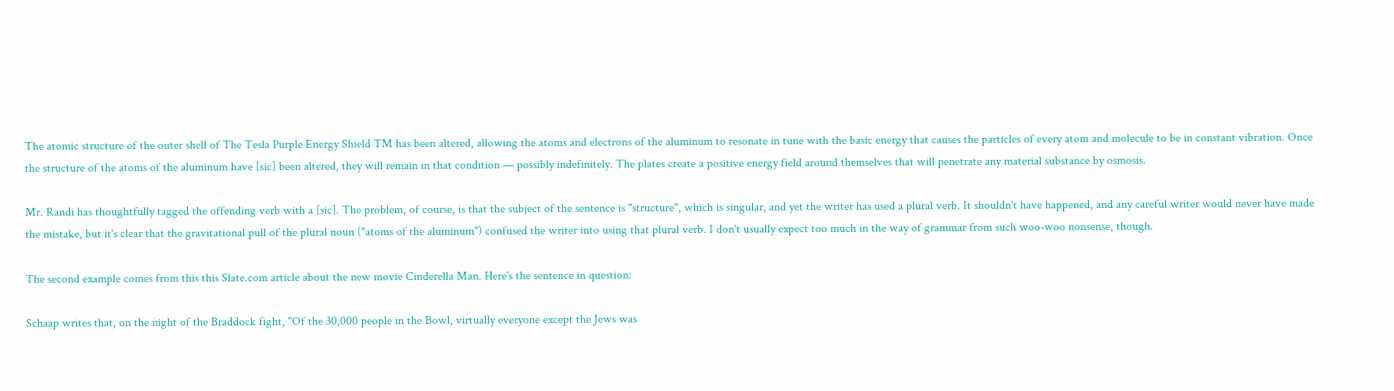The atomic structure of the outer shell of The Tesla Purple Energy Shield TM has been altered, allowing the atoms and electrons of the aluminum to resonate in tune with the basic energy that causes the particles of every atom and molecule to be in constant vibration. Once the structure of the atoms of the aluminum have [sic] been altered, they will remain in that condition — possibly indefinitely. The plates create a positive energy field around themselves that will penetrate any material substance by osmosis.

Mr. Randi has thoughtfully tagged the offending verb with a [sic]. The problem, of course, is that the subject of the sentence is "structure", which is singular, and yet the writer has used a plural verb. It shouldn't have happened, and any careful writer would never have made the mistake, but it's clear that the gravitational pull of the plural noun ("atoms of the aluminum") confused the writer into using that plural verb. I don't usually expect too much in the way of grammar from such woo-woo nonsense, though.

The second example comes from this this Slate.com article about the new movie Cinderella Man. Here's the sentence in question:

Schaap writes that, on the night of the Braddock fight, "Of the 30,000 people in the Bowl, virtually everyone except the Jews was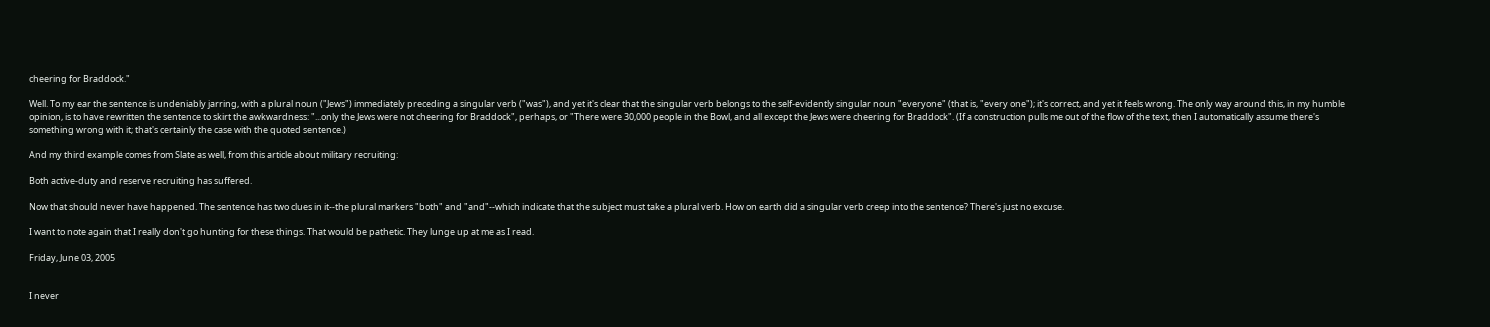cheering for Braddock."

Well. To my ear the sentence is undeniably jarring, with a plural noun ("Jews") immediately preceding a singular verb ("was"), and yet it's clear that the singular verb belongs to the self-evidently singular noun "everyone" (that is, "every one"); it's correct, and yet it feels wrong. The only way around this, in my humble opinion, is to have rewritten the sentence to skirt the awkwardness: "...only the Jews were not cheering for Braddock", perhaps, or "There were 30,000 people in the Bowl, and all except the Jews were cheering for Braddock". (If a construction pulls me out of the flow of the text, then I automatically assume there's something wrong with it; that's certainly the case with the quoted sentence.)

And my third example comes from Slate as well, from this article about military recruiting:

Both active-duty and reserve recruiting has suffered.

Now that should never have happened. The sentence has two clues in it--the plural markers "both" and "and"--which indicate that the subject must take a plural verb. How on earth did a singular verb creep into the sentence? There's just no excuse.

I want to note again that I really don't go hunting for these things. That would be pathetic. They lunge up at me as I read.

Friday, June 03, 2005


I never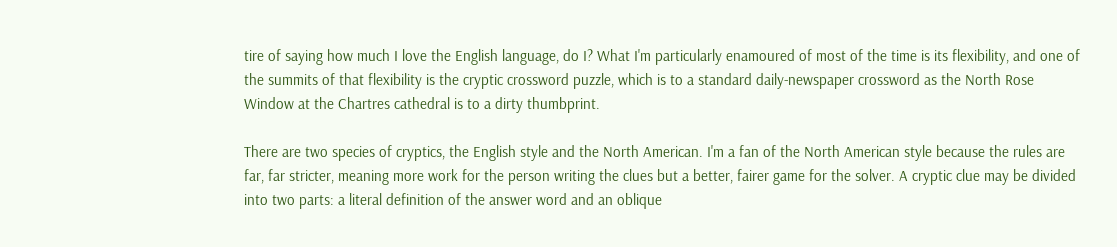tire of saying how much I love the English language, do I? What I'm particularly enamoured of most of the time is its flexibility, and one of the summits of that flexibility is the cryptic crossword puzzle, which is to a standard daily-newspaper crossword as the North Rose Window at the Chartres cathedral is to a dirty thumbprint.

There are two species of cryptics, the English style and the North American. I'm a fan of the North American style because the rules are far, far stricter, meaning more work for the person writing the clues but a better, fairer game for the solver. A cryptic clue may be divided into two parts: a literal definition of the answer word and an oblique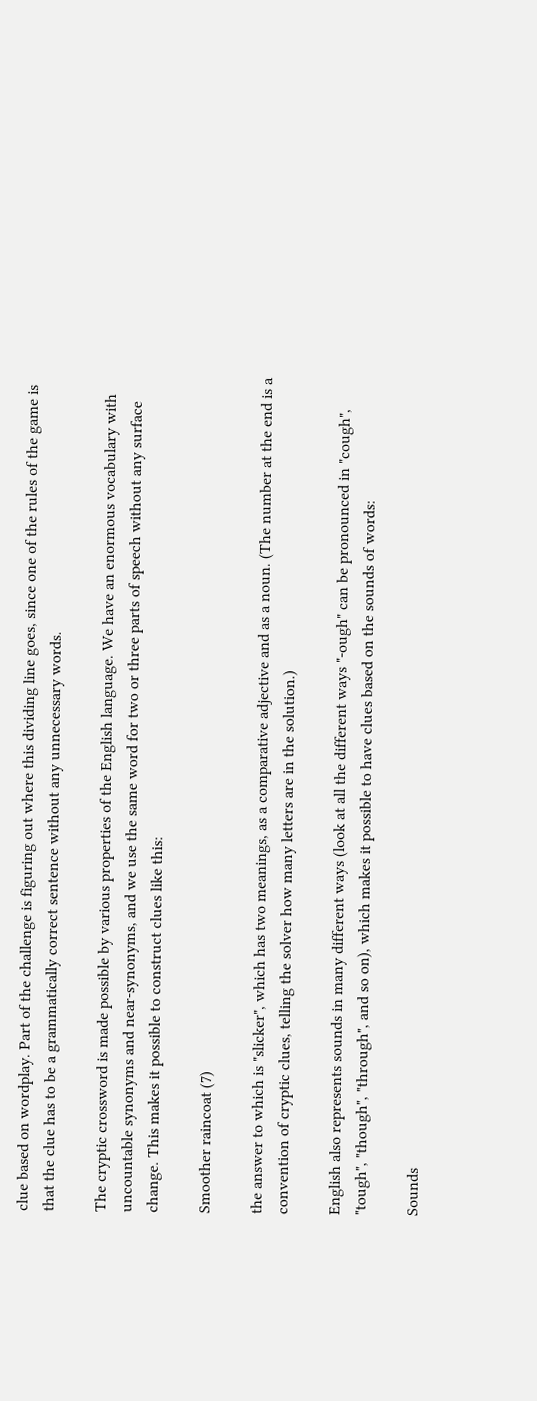clue based on wordplay. Part of the challenge is figuring out where this dividing line goes, since one of the rules of the game is that the clue has to be a grammatically correct sentence without any unnecessary words.

The cryptic crossword is made possible by various properties of the English language. We have an enormous vocabulary with uncountable synonyms and near-synonyms, and we use the same word for two or three parts of speech without any surface change. This makes it possible to construct clues like this:

Smoother raincoat (7)

the answer to which is "slicker", which has two meanings, as a comparative adjective and as a noun. (The number at the end is a convention of cryptic clues, telling the solver how many letters are in the solution.)

English also represents sounds in many different ways (look at all the different ways "-ough" can be pronounced in "cough", "tough", "though", "through", and so on), which makes it possible to have clues based on the sounds of words:

Sounds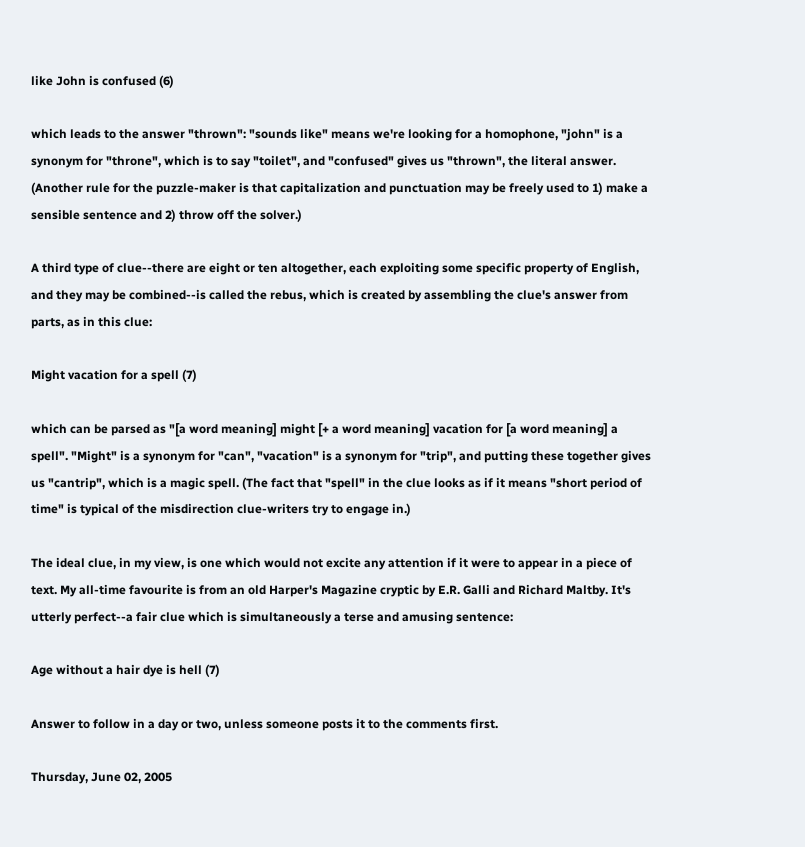like John is confused (6)

which leads to the answer "thrown": "sounds like" means we're looking for a homophone, "john" is a synonym for "throne", which is to say "toilet", and "confused" gives us "thrown", the literal answer. (Another rule for the puzzle-maker is that capitalization and punctuation may be freely used to 1) make a sensible sentence and 2) throw off the solver.)

A third type of clue--there are eight or ten altogether, each exploiting some specific property of English, and they may be combined--is called the rebus, which is created by assembling the clue's answer from parts, as in this clue:

Might vacation for a spell (7)

which can be parsed as "[a word meaning] might [+ a word meaning] vacation for [a word meaning] a spell". "Might" is a synonym for "can", "vacation" is a synonym for "trip", and putting these together gives us "cantrip", which is a magic spell. (The fact that "spell" in the clue looks as if it means "short period of time" is typical of the misdirection clue-writers try to engage in.)

The ideal clue, in my view, is one which would not excite any attention if it were to appear in a piece of text. My all-time favourite is from an old Harper's Magazine cryptic by E.R. Galli and Richard Maltby. It's utterly perfect--a fair clue which is simultaneously a terse and amusing sentence:

Age without a hair dye is hell (7)

Answer to follow in a day or two, unless someone posts it to the comments first.

Thursday, June 02, 2005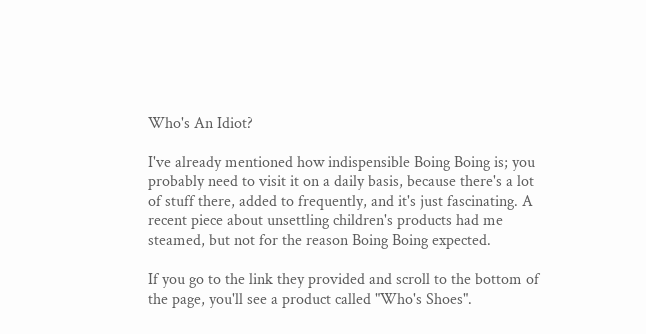Who's An Idiot?

I've already mentioned how indispensible Boing Boing is; you probably need to visit it on a daily basis, because there's a lot of stuff there, added to frequently, and it's just fascinating. A recent piece about unsettling children's products had me steamed, but not for the reason Boing Boing expected.

If you go to the link they provided and scroll to the bottom of the page, you'll see a product called "Who's Shoes".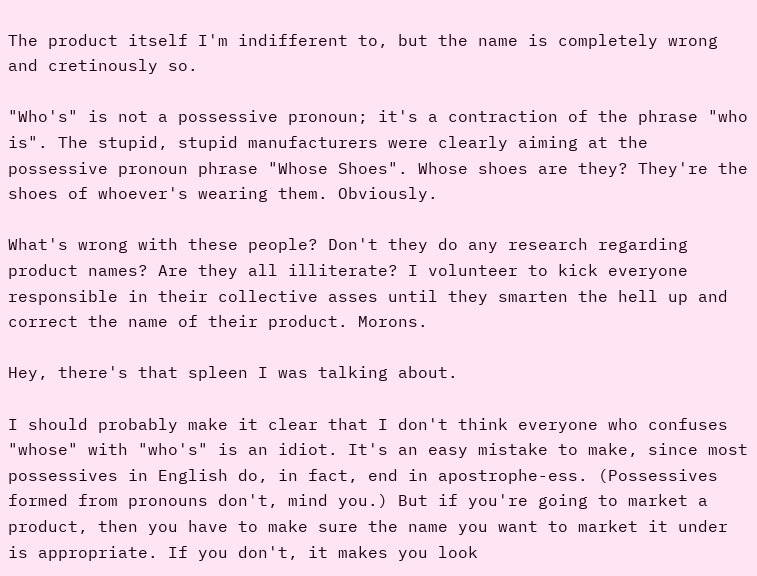The product itself I'm indifferent to, but the name is completely wrong and cretinously so.

"Who's" is not a possessive pronoun; it's a contraction of the phrase "who is". The stupid, stupid manufacturers were clearly aiming at the possessive pronoun phrase "Whose Shoes". Whose shoes are they? They're the shoes of whoever's wearing them. Obviously.

What's wrong with these people? Don't they do any research regarding product names? Are they all illiterate? I volunteer to kick everyone responsible in their collective asses until they smarten the hell up and correct the name of their product. Morons.

Hey, there's that spleen I was talking about.

I should probably make it clear that I don't think everyone who confuses "whose" with "who's" is an idiot. It's an easy mistake to make, since most possessives in English do, in fact, end in apostrophe-ess. (Possessives formed from pronouns don't, mind you.) But if you're going to market a product, then you have to make sure the name you want to market it under is appropriate. If you don't, it makes you look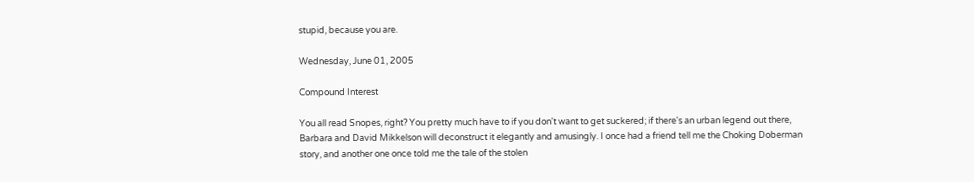stupid, because you are.

Wednesday, June 01, 2005

Compound Interest

You all read Snopes, right? You pretty much have to if you don't want to get suckered; if there's an urban legend out there, Barbara and David Mikkelson will deconstruct it elegantly and amusingly. I once had a friend tell me the Choking Doberman story, and another one once told me the tale of the stolen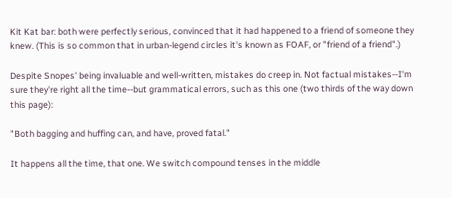Kit Kat bar: both were perfectly serious, convinced that it had happened to a friend of someone they knew. (This is so common that in urban-legend circles it's known as FOAF, or "friend of a friend".)

Despite Snopes' being invaluable and well-written, mistakes do creep in. Not factual mistakes--I'm sure they're right all the time--but grammatical errors, such as this one (two thirds of the way down this page):

"Both bagging and huffing can, and have, proved fatal."

It happens all the time, that one. We switch compound tenses in the middle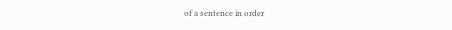of a sentence in order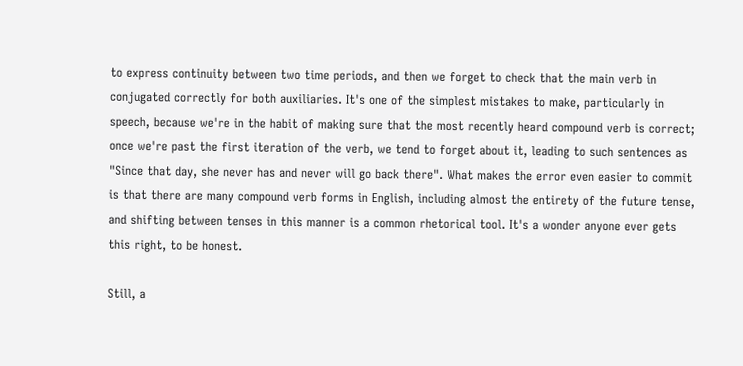to express continuity between two time periods, and then we forget to check that the main verb in conjugated correctly for both auxiliaries. It's one of the simplest mistakes to make, particularly in speech, because we're in the habit of making sure that the most recently heard compound verb is correct; once we're past the first iteration of the verb, we tend to forget about it, leading to such sentences as "Since that day, she never has and never will go back there". What makes the error even easier to commit is that there are many compound verb forms in English, including almost the entirety of the future tense, and shifting between tenses in this manner is a common rhetorical tool. It's a wonder anyone ever gets this right, to be honest.

Still, a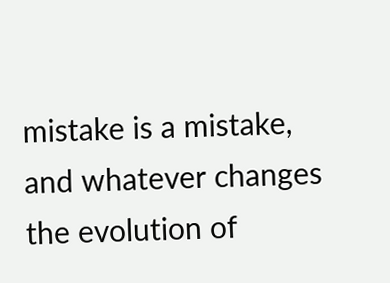mistake is a mistake, and whatever changes the evolution of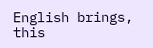English brings, this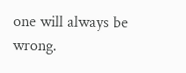one will always be wrong.